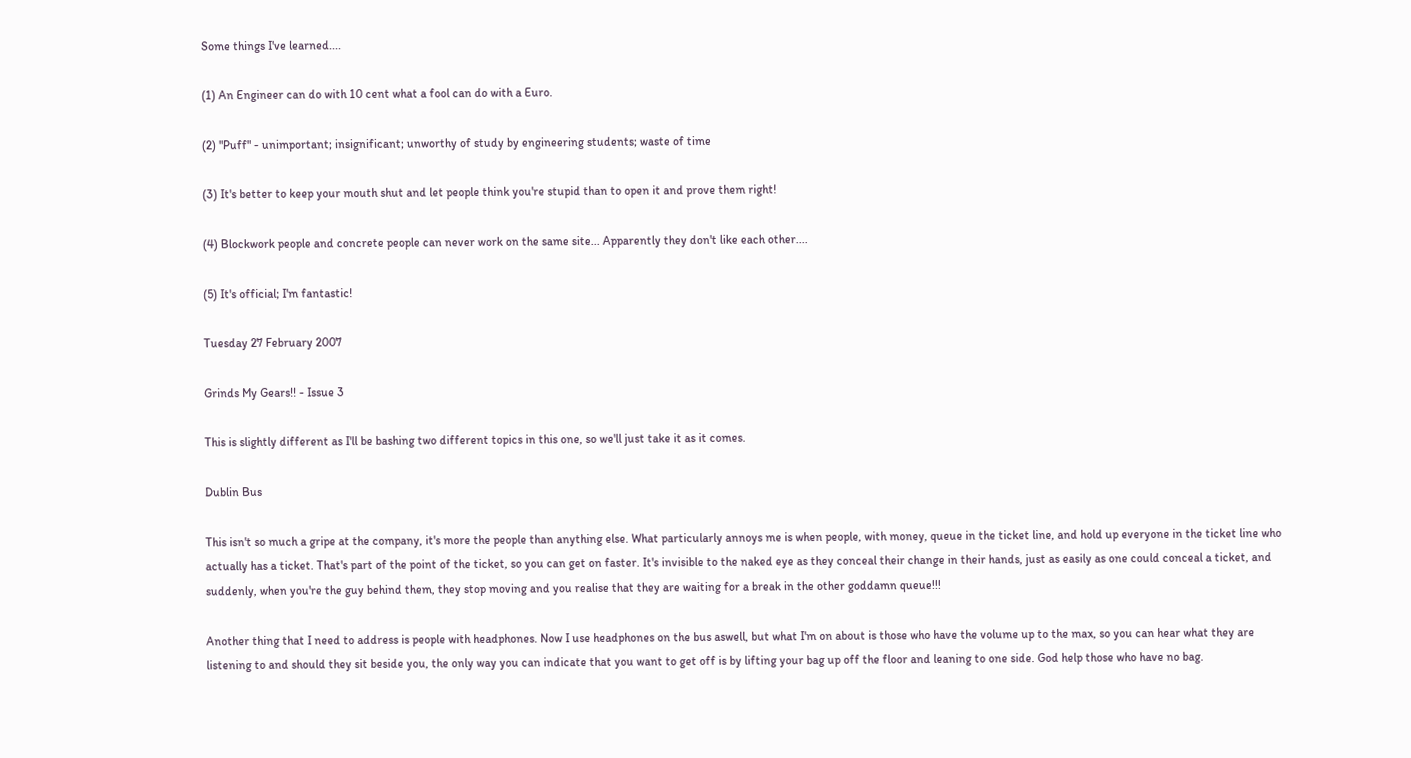Some things I've learned....

(1) An Engineer can do with 10 cent what a fool can do with a Euro.

(2) "Puff" - unimportant; insignificant; unworthy of study by engineering students; waste of time

(3) It's better to keep your mouth shut and let people think you're stupid than to open it and prove them right!

(4) Blockwork people and concrete people can never work on the same site... Apparently they don't like each other....

(5) It's official; I'm fantastic!

Tuesday 27 February 2007

Grinds My Gears!! - Issue 3

This is slightly different as I'll be bashing two different topics in this one, so we'll just take it as it comes.

Dublin Bus

This isn't so much a gripe at the company, it's more the people than anything else. What particularly annoys me is when people, with money, queue in the ticket line, and hold up everyone in the ticket line who actually has a ticket. That's part of the point of the ticket, so you can get on faster. It's invisible to the naked eye as they conceal their change in their hands, just as easily as one could conceal a ticket, and suddenly, when you're the guy behind them, they stop moving and you realise that they are waiting for a break in the other goddamn queue!!!

Another thing that I need to address is people with headphones. Now I use headphones on the bus aswell, but what I'm on about is those who have the volume up to the max, so you can hear what they are listening to and should they sit beside you, the only way you can indicate that you want to get off is by lifting your bag up off the floor and leaning to one side. God help those who have no bag.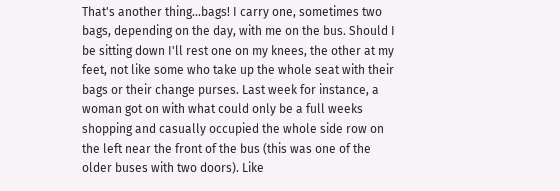That's another thing...bags! I carry one, sometimes two bags, depending on the day, with me on the bus. Should I be sitting down I'll rest one on my knees, the other at my feet, not like some who take up the whole seat with their bags or their change purses. Last week for instance, a woman got on with what could only be a full weeks shopping and casually occupied the whole side row on the left near the front of the bus (this was one of the older buses with two doors). Like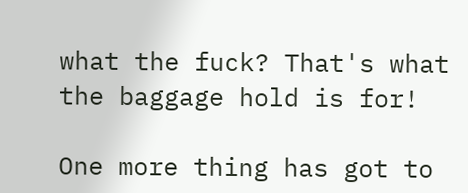what the fuck? That's what the baggage hold is for!

One more thing has got to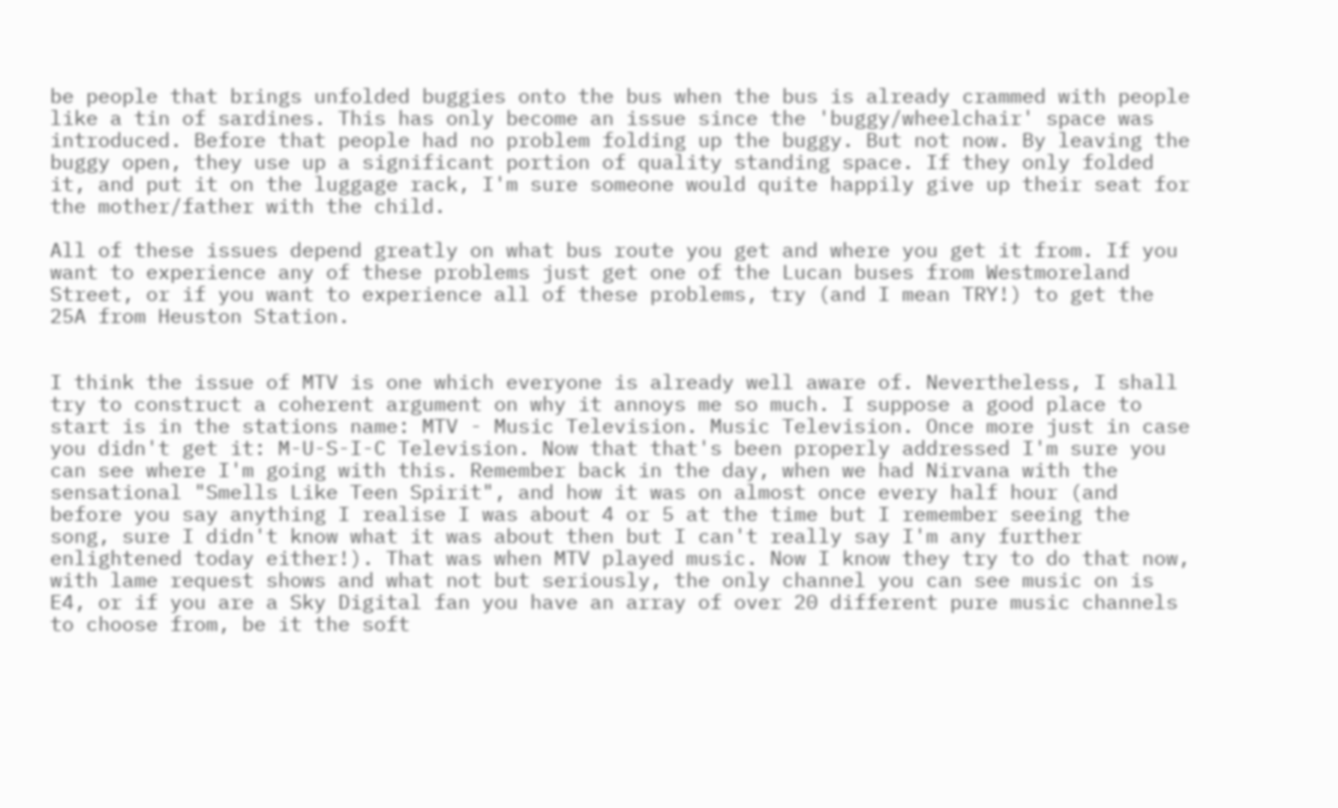be people that brings unfolded buggies onto the bus when the bus is already crammed with people like a tin of sardines. This has only become an issue since the 'buggy/wheelchair' space was introduced. Before that people had no problem folding up the buggy. But not now. By leaving the buggy open, they use up a significant portion of quality standing space. If they only folded it, and put it on the luggage rack, I'm sure someone would quite happily give up their seat for the mother/father with the child.

All of these issues depend greatly on what bus route you get and where you get it from. If you want to experience any of these problems just get one of the Lucan buses from Westmoreland Street, or if you want to experience all of these problems, try (and I mean TRY!) to get the 25A from Heuston Station.


I think the issue of MTV is one which everyone is already well aware of. Nevertheless, I shall try to construct a coherent argument on why it annoys me so much. I suppose a good place to start is in the stations name: MTV - Music Television. Music Television. Once more just in case you didn't get it: M-U-S-I-C Television. Now that that's been properly addressed I'm sure you can see where I'm going with this. Remember back in the day, when we had Nirvana with the sensational "Smells Like Teen Spirit", and how it was on almost once every half hour (and before you say anything I realise I was about 4 or 5 at the time but I remember seeing the song, sure I didn't know what it was about then but I can't really say I'm any further enlightened today either!). That was when MTV played music. Now I know they try to do that now, with lame request shows and what not but seriously, the only channel you can see music on is E4, or if you are a Sky Digital fan you have an array of over 20 different pure music channels to choose from, be it the soft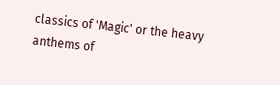classics of 'Magic' or the heavy anthems of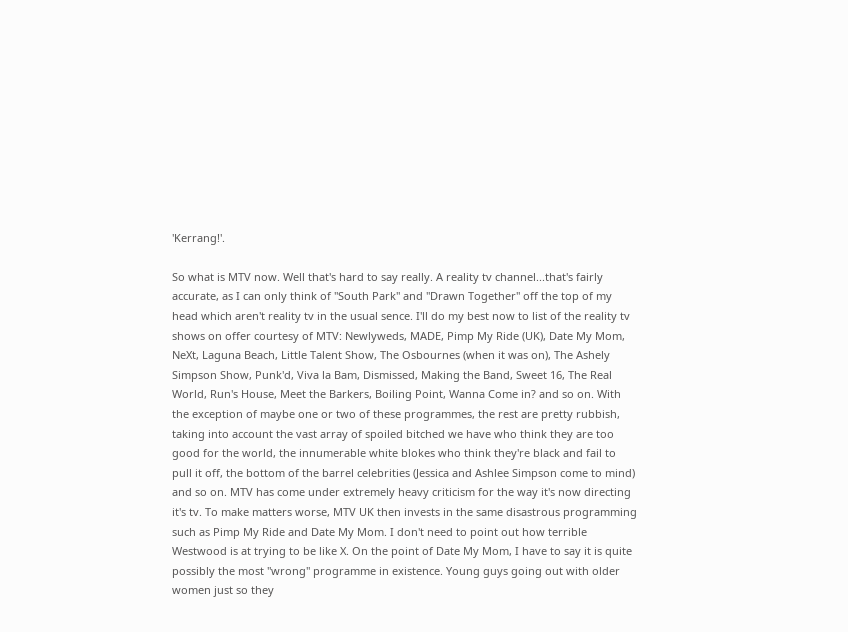'Kerrang!'.

So what is MTV now. Well that's hard to say really. A reality tv channel...that's fairly accurate, as I can only think of "South Park" and "Drawn Together" off the top of my head which aren't reality tv in the usual sence. I'll do my best now to list of the reality tv shows on offer courtesy of MTV: Newlyweds, MADE, Pimp My Ride (UK), Date My Mom, NeXt, Laguna Beach, Little Talent Show, The Osbournes (when it was on), The Ashely Simpson Show, Punk'd, Viva la Bam, Dismissed, Making the Band, Sweet 16, The Real World, Run's House, Meet the Barkers, Boiling Point, Wanna Come in? and so on. With the exception of maybe one or two of these programmes, the rest are pretty rubbish, taking into account the vast array of spoiled bitched we have who think they are too good for the world, the innumerable white blokes who think they're black and fail to pull it off, the bottom of the barrel celebrities (Jessica and Ashlee Simpson come to mind) and so on. MTV has come under extremely heavy criticism for the way it's now directing it's tv. To make matters worse, MTV UK then invests in the same disastrous programming such as Pimp My Ride and Date My Mom. I don't need to point out how terrible Westwood is at trying to be like X. On the point of Date My Mom, I have to say it is quite possibly the most "wrong" programme in existence. Young guys going out with older women just so they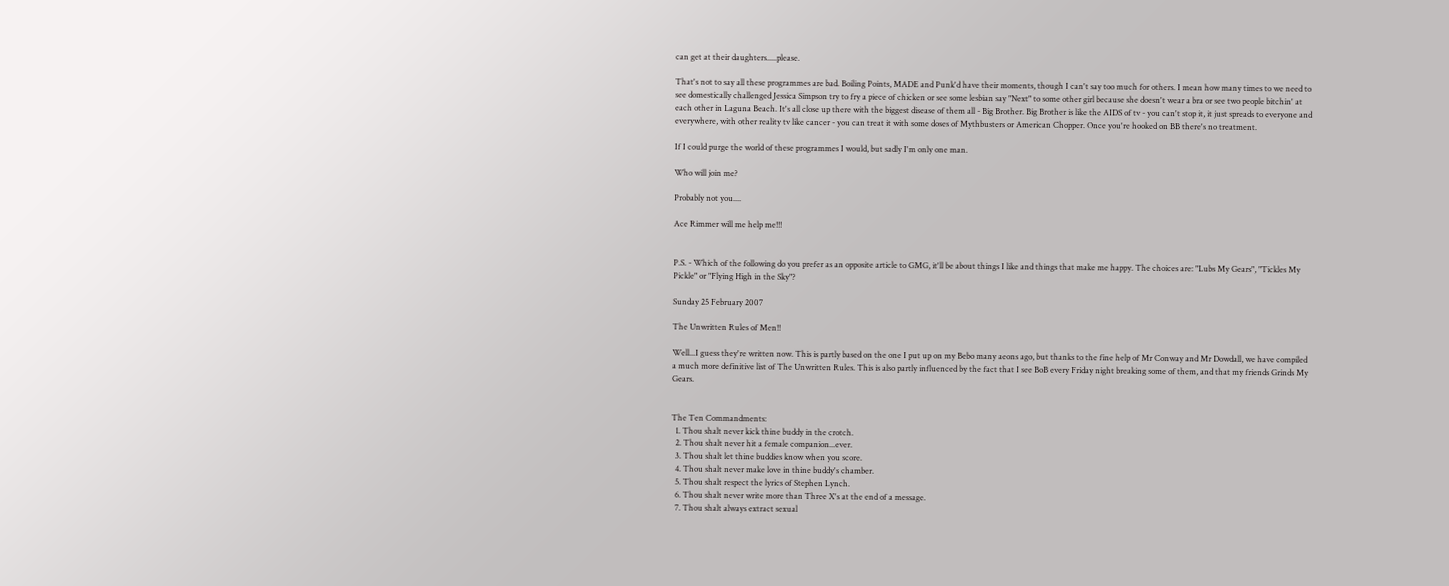can get at their daughters.....please.

That's not to say all these programmes are bad. Boiling Points, MADE and Punk'd have their moments, though I can't say too much for others. I mean how many times to we need to see domestically challenged Jessica Simpson try to fry a piece of chicken or see some lesbian say "Next" to some other girl because she doesn't wear a bra or see two people bitchin' at each other in Laguna Beach. It's all close up there with the biggest disease of them all - Big Brother. Big Brother is like the AIDS of tv - you can't stop it, it just spreads to everyone and everywhere, with other reality tv like cancer - you can treat it with some doses of Mythbusters or American Chopper. Once you're hooked on BB there's no treatment.

If I could purge the world of these programmes I would, but sadly I'm only one man.

Who will join me?

Probably not you....

Ace Rimmer will me help me!!!


P.S. - Which of the following do you prefer as an opposite article to GMG, it'll be about things I like and things that make me happy. The choices are: "Lubs My Gears", "Tickles My Pickle" or "Flying High in the Sky"?

Sunday 25 February 2007

The Unwritten Rules of Men!!

Well...I guess they're written now. This is partly based on the one I put up on my Bebo many aeons ago, but thanks to the fine help of Mr Conway and Mr Dowdall, we have compiled a much more definitive list of The Unwritten Rules. This is also partly influenced by the fact that I see BoB every Friday night breaking some of them, and that my friends Grinds My Gears.


The Ten Commandments:
  1. Thou shalt never kick thine buddy in the crotch.
  2. Thou shalt never hit a female companion...ever.
  3. Thou shalt let thine buddies know when you score.
  4. Thou shalt never make love in thine buddy's chamber.
  5. Thou shalt respect the lyrics of Stephen Lynch.
  6. Thou shalt never write more than Three X's at the end of a message.
  7. Thou shalt always extract sexual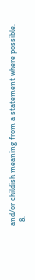and/or childish meaning from a statement where possible.
  8.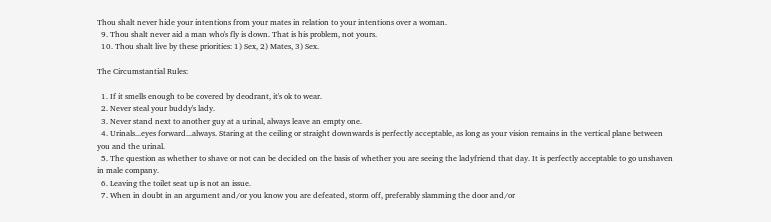Thou shalt never hide your intentions from your mates in relation to your intentions over a woman.
  9. Thou shalt never aid a man who's fly is down. That is his problem, not yours.
  10. Thou shalt live by these priorities: 1) Sex, 2) Mates, 3) Sex.

The Circumstantial Rules:

  1. If it smells enough to be covered by deodrant, it's ok to wear.
  2. Never steal your buddy's lady.
  3. Never stand next to another guy at a urinal, always leave an empty one.
  4. Urinals...eyes forward...always. Staring at the ceiling or straight downwards is perfectly acceptable, as long as your vision remains in the vertical plane between you and the urinal.
  5. The question as whether to shave or not can be decided on the basis of whether you are seeing the ladyfriend that day. It is perfectly acceptable to go unshaven in male company.
  6. Leaving the toilet seat up is not an issue.
  7. When in doubt in an argument and/or you know you are defeated, storm off, preferably slamming the door and/or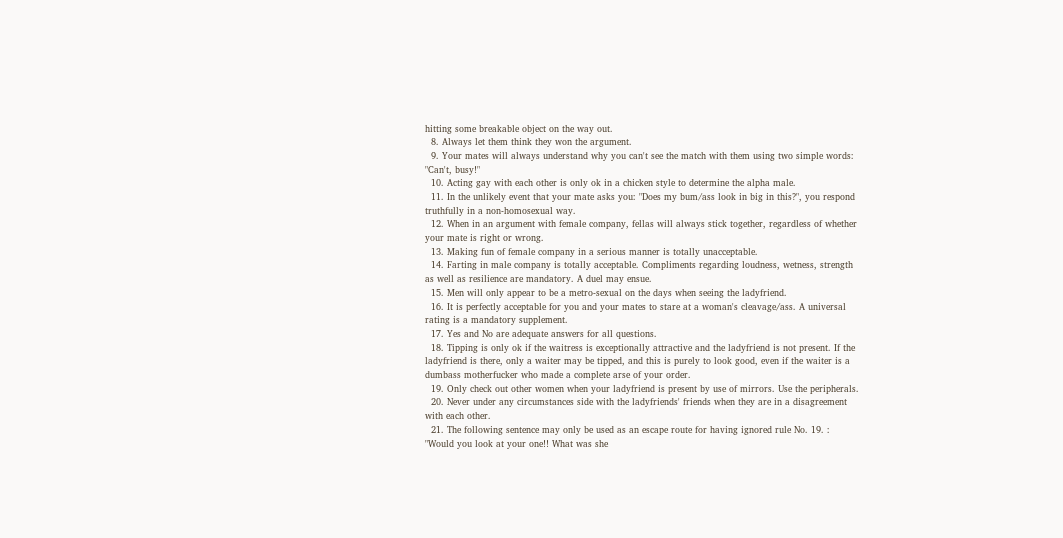hitting some breakable object on the way out.
  8. Always let them think they won the argument.
  9. Your mates will always understand why you can't see the match with them using two simple words: "Can't, busy!"
  10. Acting gay with each other is only ok in a chicken style to determine the alpha male.
  11. In the unlikely event that your mate asks you: "Does my bum/ass look in big in this?", you respond truthfully in a non-homosexual way.
  12. When in an argument with female company, fellas will always stick together, regardless of whether your mate is right or wrong.
  13. Making fun of female company in a serious manner is totally unacceptable.
  14. Farting in male company is totally acceptable. Compliments regarding loudness, wetness, strength as well as resilience are mandatory. A duel may ensue.
  15. Men will only appear to be a metro-sexual on the days when seeing the ladyfriend.
  16. It is perfectly acceptable for you and your mates to stare at a woman's cleavage/ass. A universal rating is a mandatory supplement.
  17. Yes and No are adequate answers for all questions.
  18. Tipping is only ok if the waitress is exceptionally attractive and the ladyfriend is not present. If the ladyfriend is there, only a waiter may be tipped, and this is purely to look good, even if the waiter is a dumbass motherfucker who made a complete arse of your order.
  19. Only check out other women when your ladyfriend is present by use of mirrors. Use the peripherals.
  20. Never under any circumstances side with the ladyfriends' friends when they are in a disagreement with each other.
  21. The following sentence may only be used as an escape route for having ignored rule No. 19. : "Would you look at your one!! What was she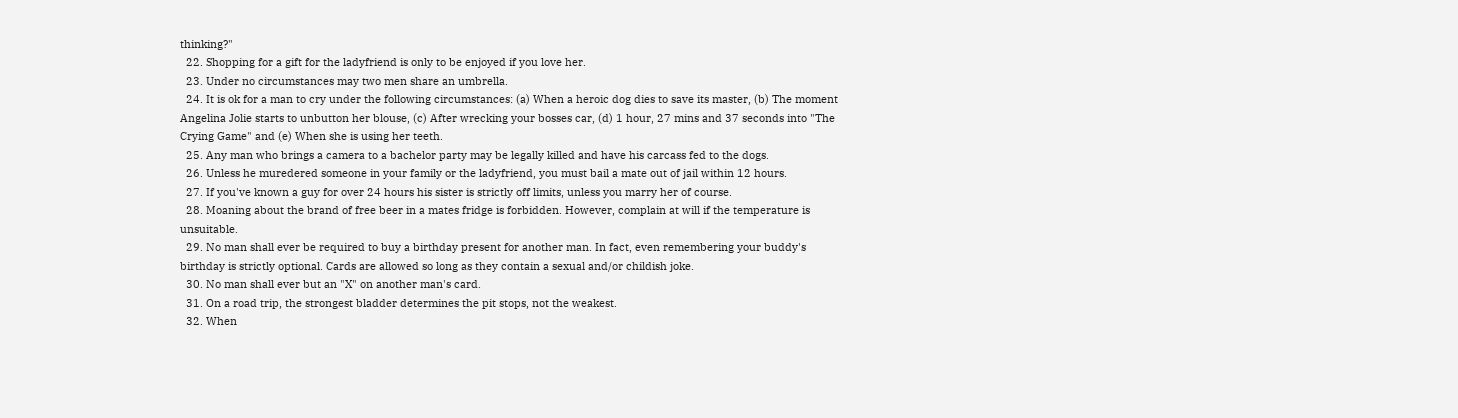thinking?"
  22. Shopping for a gift for the ladyfriend is only to be enjoyed if you love her.
  23. Under no circumstances may two men share an umbrella.
  24. It is ok for a man to cry under the following circumstances: (a) When a heroic dog dies to save its master, (b) The moment Angelina Jolie starts to unbutton her blouse, (c) After wrecking your bosses car, (d) 1 hour, 27 mins and 37 seconds into "The Crying Game" and (e) When she is using her teeth.
  25. Any man who brings a camera to a bachelor party may be legally killed and have his carcass fed to the dogs.
  26. Unless he muredered someone in your family or the ladyfriend, you must bail a mate out of jail within 12 hours.
  27. If you've known a guy for over 24 hours his sister is strictly off limits, unless you marry her of course.
  28. Moaning about the brand of free beer in a mates fridge is forbidden. However, complain at will if the temperature is unsuitable.
  29. No man shall ever be required to buy a birthday present for another man. In fact, even remembering your buddy's birthday is strictly optional. Cards are allowed so long as they contain a sexual and/or childish joke.
  30. No man shall ever but an "X" on another man's card.
  31. On a road trip, the strongest bladder determines the pit stops, not the weakest.
  32. When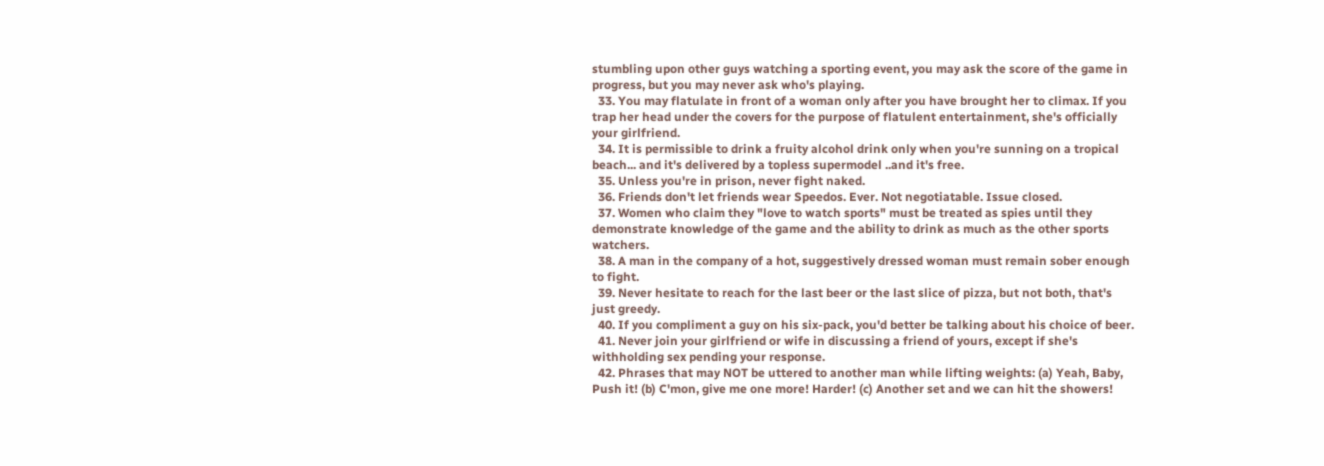stumbling upon other guys watching a sporting event, you may ask the score of the game in progress, but you may never ask who's playing.
  33. You may flatulate in front of a woman only after you have brought her to climax. If you trap her head under the covers for the purpose of flatulent entertainment, she's officially your girlfriend.
  34. It is permissible to drink a fruity alcohol drink only when you're sunning on a tropical beach... and it's delivered by a topless supermodel ..and it's free.
  35. Unless you're in prison, never fight naked.
  36. Friends don't let friends wear Speedos. Ever. Not negotiatable. Issue closed.
  37. Women who claim they "love to watch sports" must be treated as spies until they demonstrate knowledge of the game and the ability to drink as much as the other sports watchers.
  38. A man in the company of a hot, suggestively dressed woman must remain sober enough to fight.
  39. Never hesitate to reach for the last beer or the last slice of pizza, but not both, that's just greedy.
  40. If you compliment a guy on his six-pack, you'd better be talking about his choice of beer.
  41. Never join your girlfriend or wife in discussing a friend of yours, except if she's withholding sex pending your response.
  42. Phrases that may NOT be uttered to another man while lifting weights: (a) Yeah, Baby, Push it! (b) C'mon, give me one more! Harder! (c) Another set and we can hit the showers!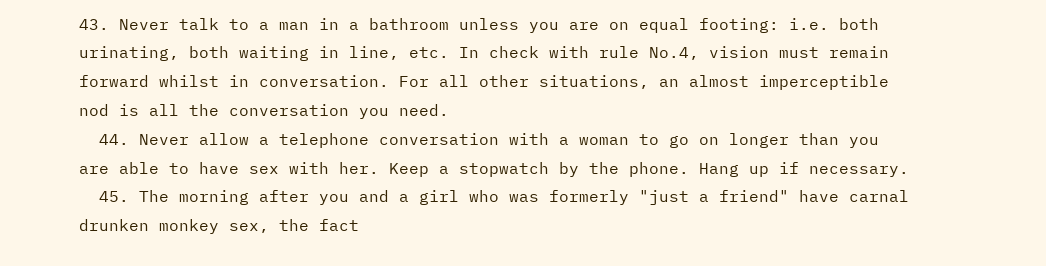43. Never talk to a man in a bathroom unless you are on equal footing: i.e. both urinating, both waiting in line, etc. In check with rule No.4, vision must remain forward whilst in conversation. For all other situations, an almost imperceptible nod is all the conversation you need.
  44. Never allow a telephone conversation with a woman to go on longer than you are able to have sex with her. Keep a stopwatch by the phone. Hang up if necessary.
  45. The morning after you and a girl who was formerly "just a friend" have carnal drunken monkey sex, the fact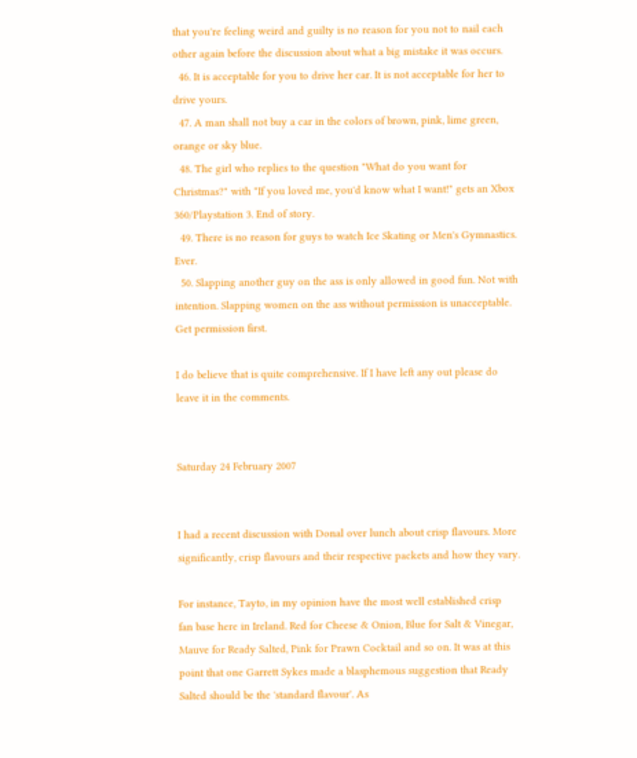that you're feeling weird and guilty is no reason for you not to nail each other again before the discussion about what a big mistake it was occurs.
  46. It is acceptable for you to drive her car. It is not acceptable for her to drive yours.
  47. A man shall not buy a car in the colors of brown, pink, lime green, orange or sky blue.
  48. The girl who replies to the question "What do you want for Christmas?" with "If you loved me, you'd know what I want!" gets an Xbox 360/Playstation 3. End of story.
  49. There is no reason for guys to watch Ice Skating or Men's Gymnastics. Ever.
  50. Slapping another guy on the ass is only allowed in good fun. Not with intention. Slapping women on the ass without permission is unacceptable. Get permission first.

I do believe that is quite comprehensive. If I have left any out please do leave it in the comments.


Saturday 24 February 2007


I had a recent discussion with Donal over lunch about crisp flavours. More significantly, crisp flavours and their respective packets and how they vary.

For instance, Tayto, in my opinion have the most well established crisp
fan base here in Ireland. Red for Cheese & Onion, Blue for Salt & Vinegar, Mauve for Ready Salted, Pink for Prawn Cocktail and so on. It was at this point that one Garrett Sykes made a blasphemous suggestion that Ready Salted should be the 'standard flavour'. As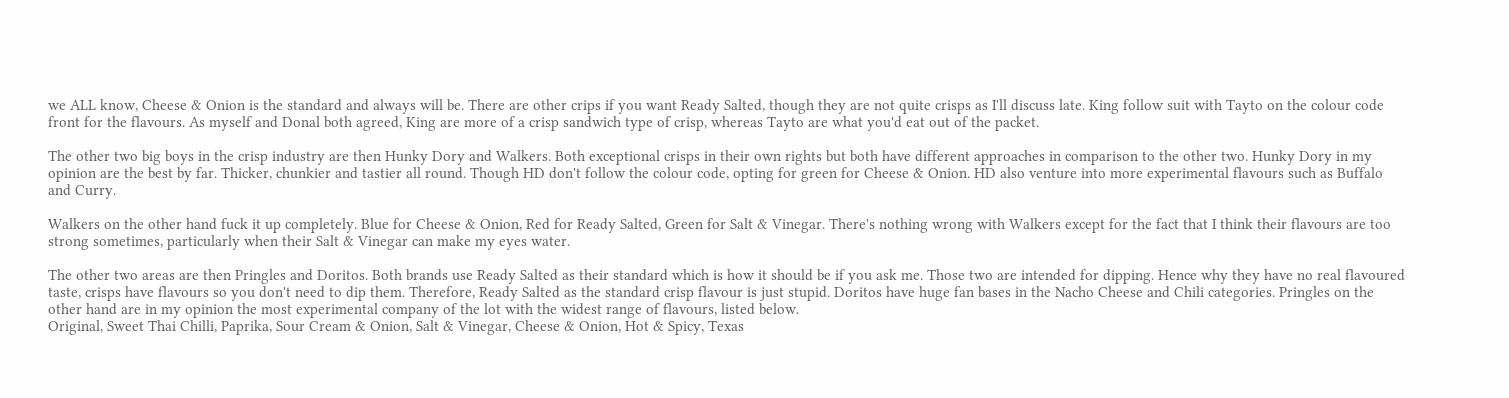we ALL know, Cheese & Onion is the standard and always will be. There are other crips if you want Ready Salted, though they are not quite crisps as I'll discuss late. King follow suit with Tayto on the colour code front for the flavours. As myself and Donal both agreed, King are more of a crisp sandwich type of crisp, whereas Tayto are what you'd eat out of the packet.

The other two big boys in the crisp industry are then Hunky Dory and Walkers. Both exceptional crisps in their own rights but both have different approaches in comparison to the other two. Hunky Dory in my opinion are the best by far. Thicker, chunkier and tastier all round. Though HD don't follow the colour code, opting for green for Cheese & Onion. HD also venture into more experimental flavours such as Buffalo and Curry.

Walkers on the other hand fuck it up completely. Blue for Cheese & Onion, Red for Ready Salted, Green for Salt & Vinegar. There's nothing wrong with Walkers except for the fact that I think their flavours are too strong sometimes, particularly when their Salt & Vinegar can make my eyes water.

The other two areas are then Pringles and Doritos. Both brands use Ready Salted as their standard which is how it should be if you ask me. Those two are intended for dipping. Hence why they have no real flavoured taste, crisps have flavours so you don't need to dip them. Therefore, Ready Salted as the standard crisp flavour is just stupid. Doritos have huge fan bases in the Nacho Cheese and Chili categories. Pringles on the other hand are in my opinion the most experimental company of the lot with the widest range of flavours, listed below.
Original, Sweet Thai Chilli, Paprika, Sour Cream & Onion, Salt & Vinegar, Cheese & Onion, Hot & Spicy, Texas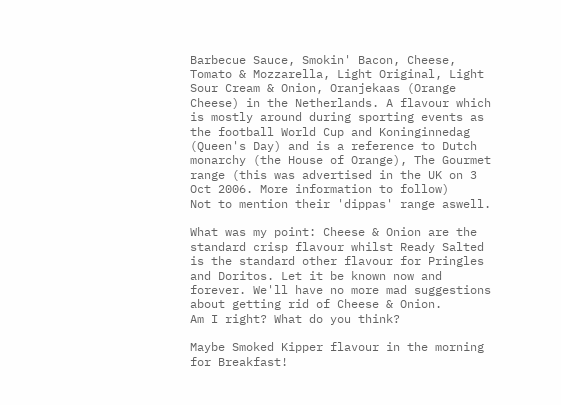Barbecue Sauce, Smokin' Bacon, Cheese, Tomato & Mozzarella, Light Original, Light Sour Cream & Onion, Oranjekaas (Orange Cheese) in the Netherlands. A flavour which is mostly around during sporting events as the football World Cup and Koninginnedag (Queen's Day) and is a reference to Dutch monarchy (the House of Orange), The Gourmet range (this was advertised in the UK on 3 Oct 2006. More information to follow)
Not to mention their 'dippas' range aswell.

What was my point: Cheese & Onion are the standard crisp flavour whilst Ready Salted is the standard other flavour for Pringles and Doritos. Let it be known now and forever. We'll have no more mad suggestions about getting rid of Cheese & Onion.
Am I right? What do you think?

Maybe Smoked Kipper flavour in the morning for Breakfast!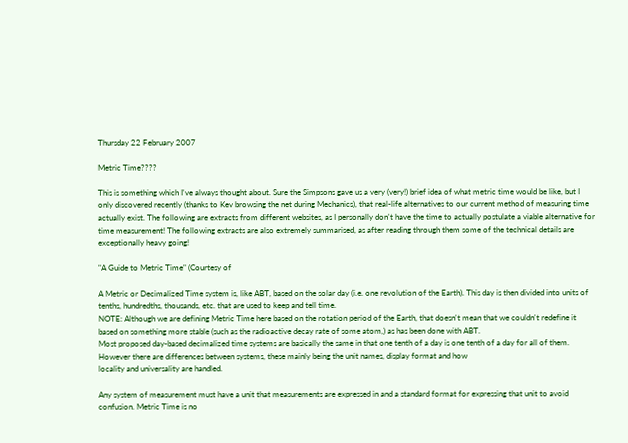Thursday 22 February 2007

Metric Time????

This is something which I've always thought about. Sure the Simpsons gave us a very (very!) brief idea of what metric time would be like, but I only discovered recently (thanks to Kev browsing the net during Mechanics), that real-life alternatives to our current method of measuring time actually exist. The following are extracts from different websites, as I personally don't have the time to actually postulate a viable alternative for time measurement! The following extracts are also extremely summarised, as after reading through them some of the technical details are exceptionally heavy going!

"A Guide to Metric Time" (Courtesy of

A Metric or Decimalized Time system is, like ABT, based on the solar day (i.e. one revolution of the Earth). This day is then divided into units of tenths, hundredths, thousands, etc. that are used to keep and tell time.
NOTE: Although we are defining Metric Time here based on the rotation period of the Earth, that doesn't mean that we couldn't redefine it based on something more stable (such as the radioactive decay rate of some atom,) as has been done with ABT.
Most proposed day-based decimalized time systems are basically the same in that one tenth of a day is one tenth of a day for all of them. However there are differences between systems, these mainly being the unit names, display format and how
locality and universality are handled.

Any system of measurement must have a unit that measurements are expressed in and a standard format for expressing that unit to avoid confusion. Metric Time is no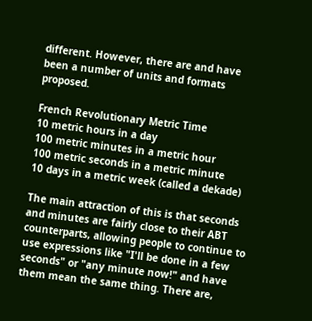different. However, there are and have been a number of units and formats proposed.

French Revolutionary Metric Time
10 metric hours in a day
100 metric minutes in a metric hour
100 metric seconds in a metric minute
10 days in a metric week (called a dekade)

The main attraction of this is that seconds and minutes are fairly close to their ABT counterparts, allowing people to continue to use expressions like "I'll be done in a few seconds" or "any minute now!" and have them mean the same thing. There are,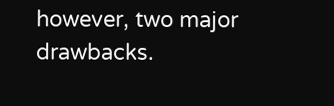however, two major drawbacks.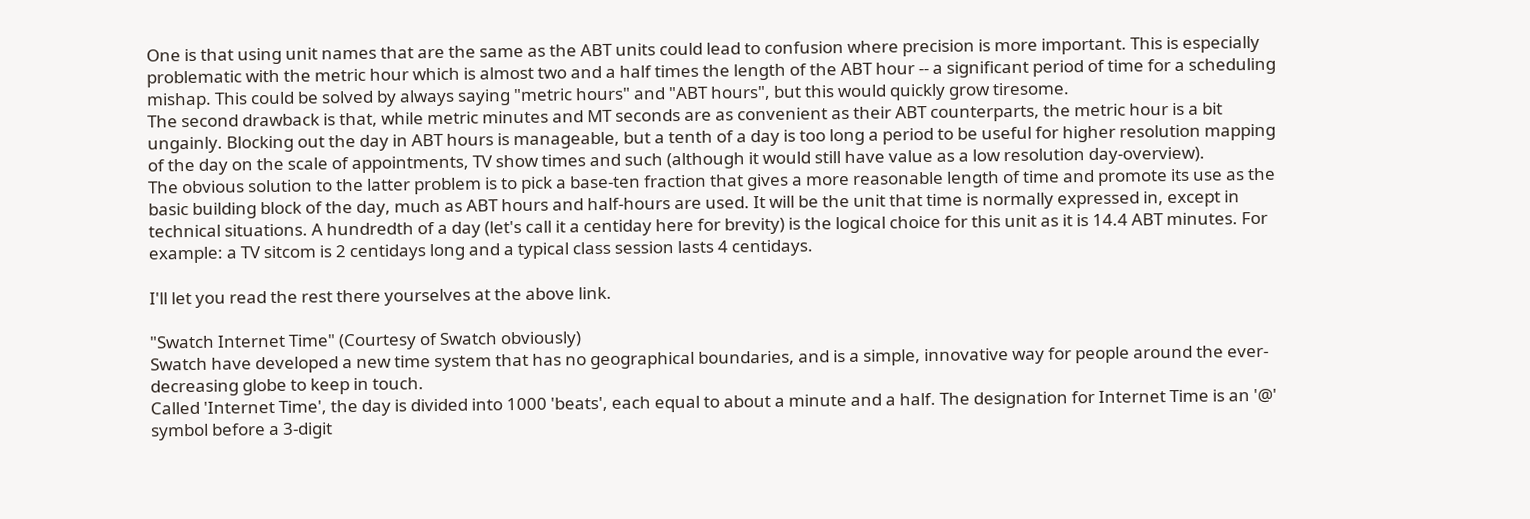One is that using unit names that are the same as the ABT units could lead to confusion where precision is more important. This is especially problematic with the metric hour which is almost two and a half times the length of the ABT hour -- a significant period of time for a scheduling mishap. This could be solved by always saying "metric hours" and "ABT hours", but this would quickly grow tiresome.
The second drawback is that, while metric minutes and MT seconds are as convenient as their ABT counterparts, the metric hour is a bit ungainly. Blocking out the day in ABT hours is manageable, but a tenth of a day is too long a period to be useful for higher resolution mapping of the day on the scale of appointments, TV show times and such (although it would still have value as a low resolution day-overview).
The obvious solution to the latter problem is to pick a base-ten fraction that gives a more reasonable length of time and promote its use as the basic building block of the day, much as ABT hours and half-hours are used. It will be the unit that time is normally expressed in, except in technical situations. A hundredth of a day (let's call it a centiday here for brevity) is the logical choice for this unit as it is 14.4 ABT minutes. For example: a TV sitcom is 2 centidays long and a typical class session lasts 4 centidays.

I'll let you read the rest there yourselves at the above link.

"Swatch Internet Time" (Courtesy of Swatch obviously)
Swatch have developed a new time system that has no geographical boundaries, and is a simple, innovative way for people around the ever-decreasing globe to keep in touch.
Called 'Internet Time', the day is divided into 1000 'beats', each equal to about a minute and a half. The designation for Internet Time is an '@' symbol before a 3-digit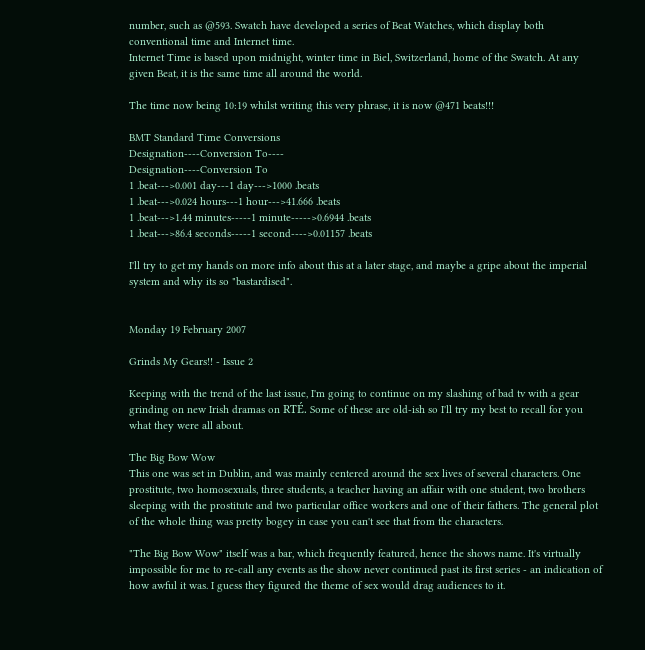number, such as @593. Swatch have developed a series of Beat Watches, which display both conventional time and Internet time.
Internet Time is based upon midnight, winter time in Biel, Switzerland, home of the Swatch. At any given Beat, it is the same time all around the world.

The time now being 10:19 whilst writing this very phrase, it is now @471 beats!!!

BMT Standard Time Conversions
Designation----Conversion To----
Designation----Conversion To
1 .beat--->0.001 day---1 day--->1000 .beats
1 .beat--->0.024 hours---1 hour--->41.666 .beats
1 .beat--->1.44 minutes-----1 minute----->0.6944 .beats
1 .beat--->86.4 seconds-----1 second---->0.01157 .beats

I'll try to get my hands on more info about this at a later stage, and maybe a gripe about the imperial system and why its so "bastardised".


Monday 19 February 2007

Grinds My Gears!! - Issue 2

Keeping with the trend of the last issue, I'm going to continue on my slashing of bad tv with a gear grinding on new Irish dramas on RTÉ. Some of these are old-ish so I'll try my best to recall for you what they were all about.

The Big Bow Wow
This one was set in Dublin, and was mainly centered around the sex lives of several characters. One prostitute, two homosexuals, three students, a teacher having an affair with one student, two brothers sleeping with the prostitute and two particular office workers and one of their fathers. The general plot of the whole thing was pretty bogey in case you can't see that from the characters.

"The Big Bow Wow" itself was a bar, which frequently featured, hence the shows name. It's virtually impossible for me to re-call any events as the show never continued past its first series - an indication of how awful it was. I guess they figured the theme of sex would drag audiences to it.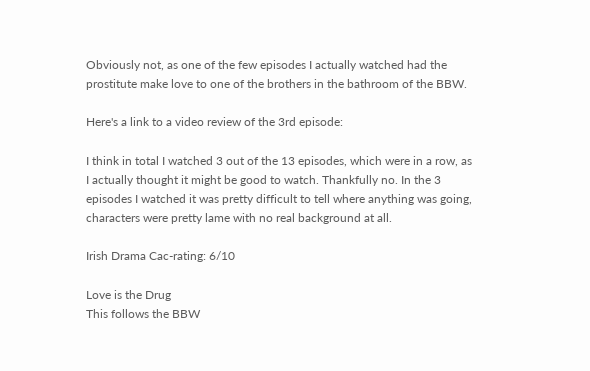Obviously not, as one of the few episodes I actually watched had the prostitute make love to one of the brothers in the bathroom of the BBW.

Here's a link to a video review of the 3rd episode:

I think in total I watched 3 out of the 13 episodes, which were in a row, as I actually thought it might be good to watch. Thankfully no. In the 3 episodes I watched it was pretty difficult to tell where anything was going, characters were pretty lame with no real background at all.

Irish Drama Cac-rating: 6/10

Love is the Drug
This follows the BBW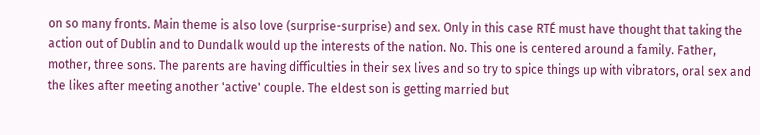on so many fronts. Main theme is also love (surprise-surprise) and sex. Only in this case RTÉ must have thought that taking the action out of Dublin and to Dundalk would up the interests of the nation. No. This one is centered around a family. Father, mother, three sons. The parents are having difficulties in their sex lives and so try to spice things up with vibrators, oral sex and the likes after meeting another 'active' couple. The eldest son is getting married but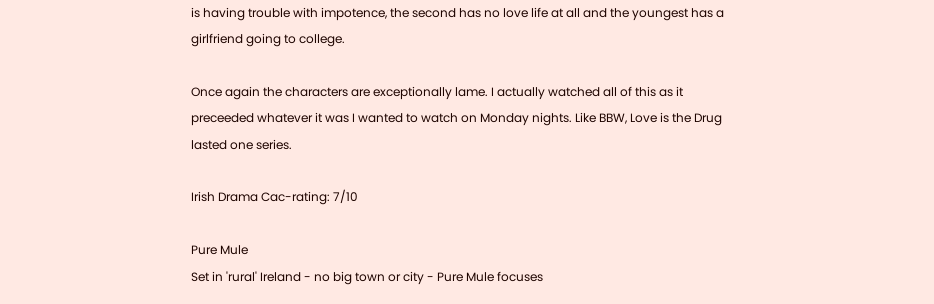is having trouble with impotence, the second has no love life at all and the youngest has a girlfriend going to college.

Once again the characters are exceptionally lame. I actually watched all of this as it preceeded whatever it was I wanted to watch on Monday nights. Like BBW, Love is the Drug lasted one series.

Irish Drama Cac-rating: 7/10

Pure Mule
Set in 'rural' Ireland - no big town or city - Pure Mule focuses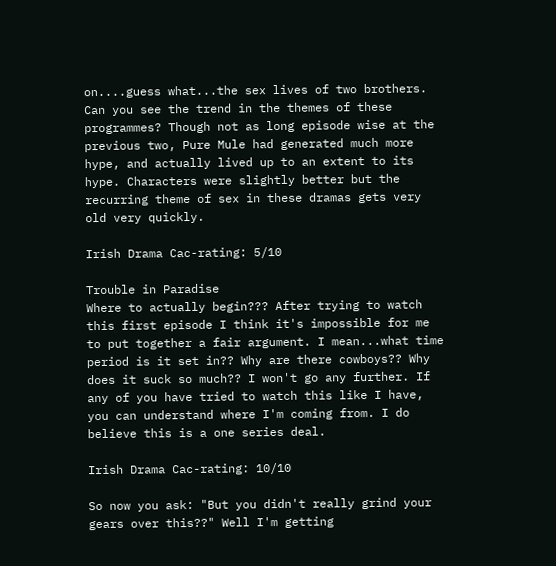on....guess what...the sex lives of two brothers. Can you see the trend in the themes of these programmes? Though not as long episode wise at the previous two, Pure Mule had generated much more hype, and actually lived up to an extent to its hype. Characters were slightly better but the recurring theme of sex in these dramas gets very old very quickly.

Irish Drama Cac-rating: 5/10

Trouble in Paradise
Where to actually begin??? After trying to watch this first episode I think it's impossible for me to put together a fair argument. I mean...what time period is it set in?? Why are there cowboys?? Why does it suck so much?? I won't go any further. If any of you have tried to watch this like I have, you can understand where I'm coming from. I do believe this is a one series deal.

Irish Drama Cac-rating: 10/10

So now you ask: "But you didn't really grind your gears over this??" Well I'm getting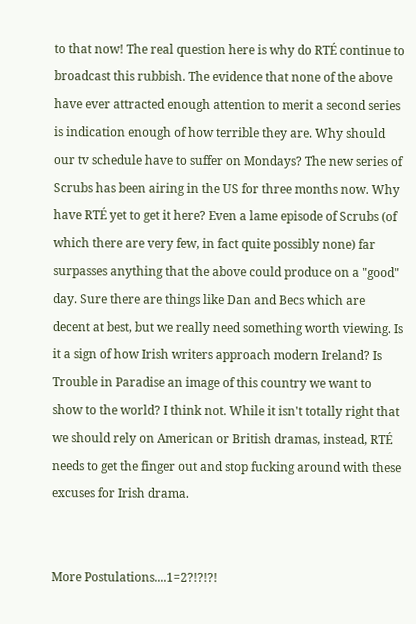to that now! The real question here is why do RTÉ continue to broadcast this rubbish. The evidence that none of the above have ever attracted enough attention to merit a second series is indication enough of how terrible they are. Why should our tv schedule have to suffer on Mondays? The new series of Scrubs has been airing in the US for three months now. Why have RTÉ yet to get it here? Even a lame episode of Scrubs (of which there are very few, in fact quite possibly none) far surpasses anything that the above could produce on a "good" day. Sure there are things like Dan and Becs which are decent at best, but we really need something worth viewing. Is it a sign of how Irish writers approach modern Ireland? Is Trouble in Paradise an image of this country we want to show to the world? I think not. While it isn't totally right that we should rely on American or British dramas, instead, RTÉ needs to get the finger out and stop fucking around with these excuses for Irish drama.


More Postulations....1=2?!?!?!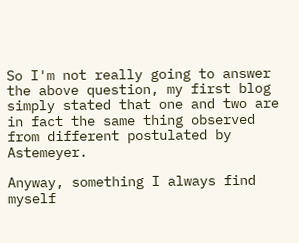So I'm not really going to answer the above question, my first blog simply stated that one and two are in fact the same thing observed from different postulated by Astemeyer.

Anyway, something I always find myself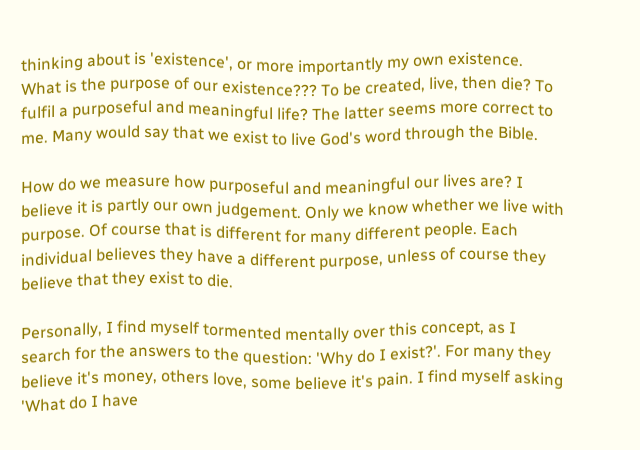thinking about is 'existence', or more importantly my own existence. What is the purpose of our existence??? To be created, live, then die? To fulfil a purposeful and meaningful life? The latter seems more correct to me. Many would say that we exist to live God's word through the Bible.

How do we measure how purposeful and meaningful our lives are? I believe it is partly our own judgement. Only we know whether we live with purpose. Of course that is different for many different people. Each individual believes they have a different purpose, unless of course they believe that they exist to die.

Personally, I find myself tormented mentally over this concept, as I search for the answers to the question: 'Why do I exist?'. For many they believe it's money, others love, some believe it's pain. I find myself asking 'What do I have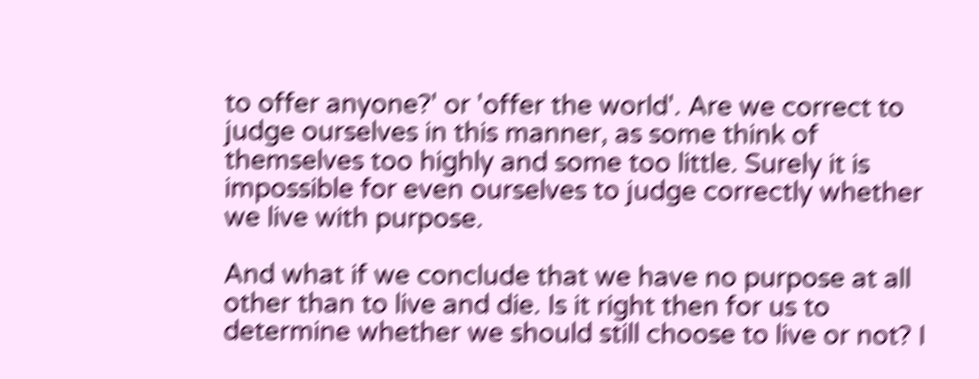to offer anyone?' or 'offer the world'. Are we correct to judge ourselves in this manner, as some think of themselves too highly and some too little. Surely it is impossible for even ourselves to judge correctly whether we live with purpose.

And what if we conclude that we have no purpose at all other than to live and die. Is it right then for us to determine whether we should still choose to live or not? I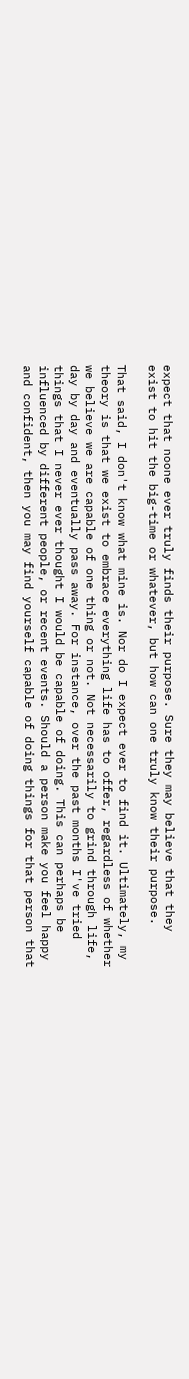expect that noone ever truly finds their purpose. Sure they may believe that they exist to hit the big-time or whatever, but how can one truly know their purpose.

That said, I don't know what mine is. Nor do I expect ever to find it. Ultimately, my theory is that we exist to embrace everything life has to offer, regardless of whether we believe we are capable of one thing or not. Not necessarily to grind through life, day by day and eventually pass away. For instance, over the past months I've tried things that I never ever thought I would be capable of doing. This can perhaps be influenced by different people, or recent events. Should a person make you feel happy and confident, then you may find yourself capable of doing things for that person that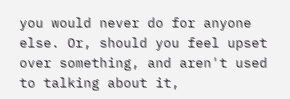you would never do for anyone else. Or, should you feel upset over something, and aren't used to talking about it,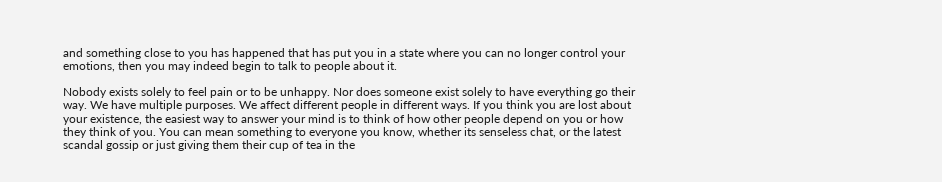and something close to you has happened that has put you in a state where you can no longer control your emotions, then you may indeed begin to talk to people about it.

Nobody exists solely to feel pain or to be unhappy. Nor does someone exist solely to have everything go their way. We have multiple purposes. We affect different people in different ways. If you think you are lost about your existence, the easiest way to answer your mind is to think of how other people depend on you or how they think of you. You can mean something to everyone you know, whether its senseless chat, or the latest scandal gossip or just giving them their cup of tea in the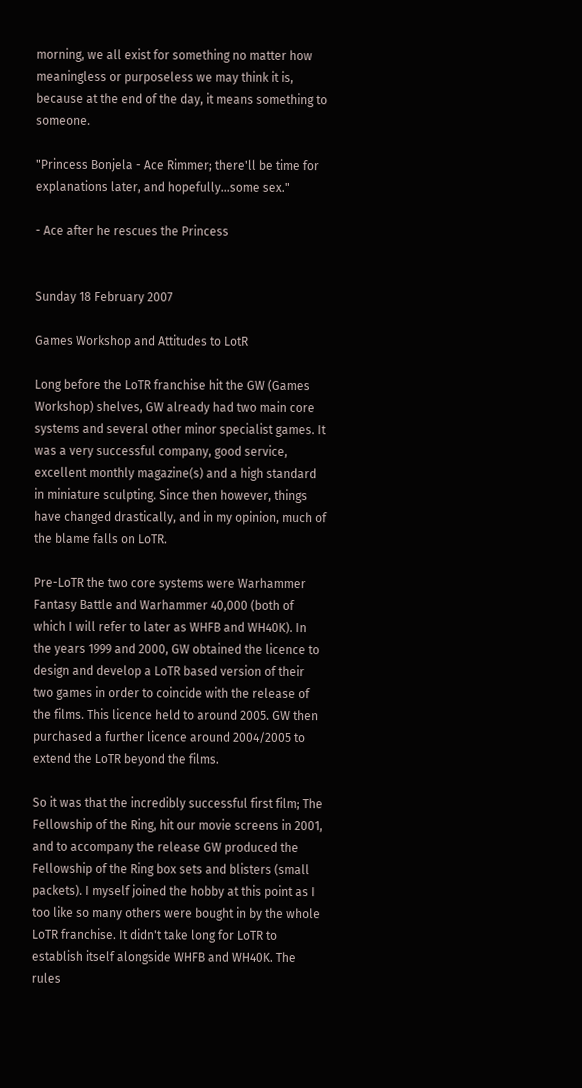morning, we all exist for something no matter how meaningless or purposeless we may think it is, because at the end of the day, it means something to someone.

"Princess Bonjela - Ace Rimmer; there'll be time for explanations later, and hopefully...some sex."

- Ace after he rescues the Princess


Sunday 18 February 2007

Games Workshop and Attitudes to LotR

Long before the LoTR franchise hit the GW (Games Workshop) shelves, GW already had two main core systems and several other minor specialist games. It was a very successful company, good service, excellent monthly magazine(s) and a high standard in miniature sculpting. Since then however, things have changed drastically, and in my opinion, much of the blame falls on LoTR.

Pre-LoTR the two core systems were Warhammer Fantasy Battle and Warhammer 40,000 (both of which I will refer to later as WHFB and WH40K). In the years 1999 and 2000, GW obtained the licence to design and develop a LoTR based version of their two games in order to coincide with the release of the films. This licence held to around 2005. GW then purchased a further licence around 2004/2005 to extend the LoTR beyond the films.

So it was that the incredibly successful first film; The Fellowship of the Ring, hit our movie screens in 2001, and to accompany the release GW produced the Fellowship of the Ring box sets and blisters (small packets). I myself joined the hobby at this point as I too like so many others were bought in by the whole LoTR franchise. It didn't take long for LoTR to establish itself alongside WHFB and WH40K. The rules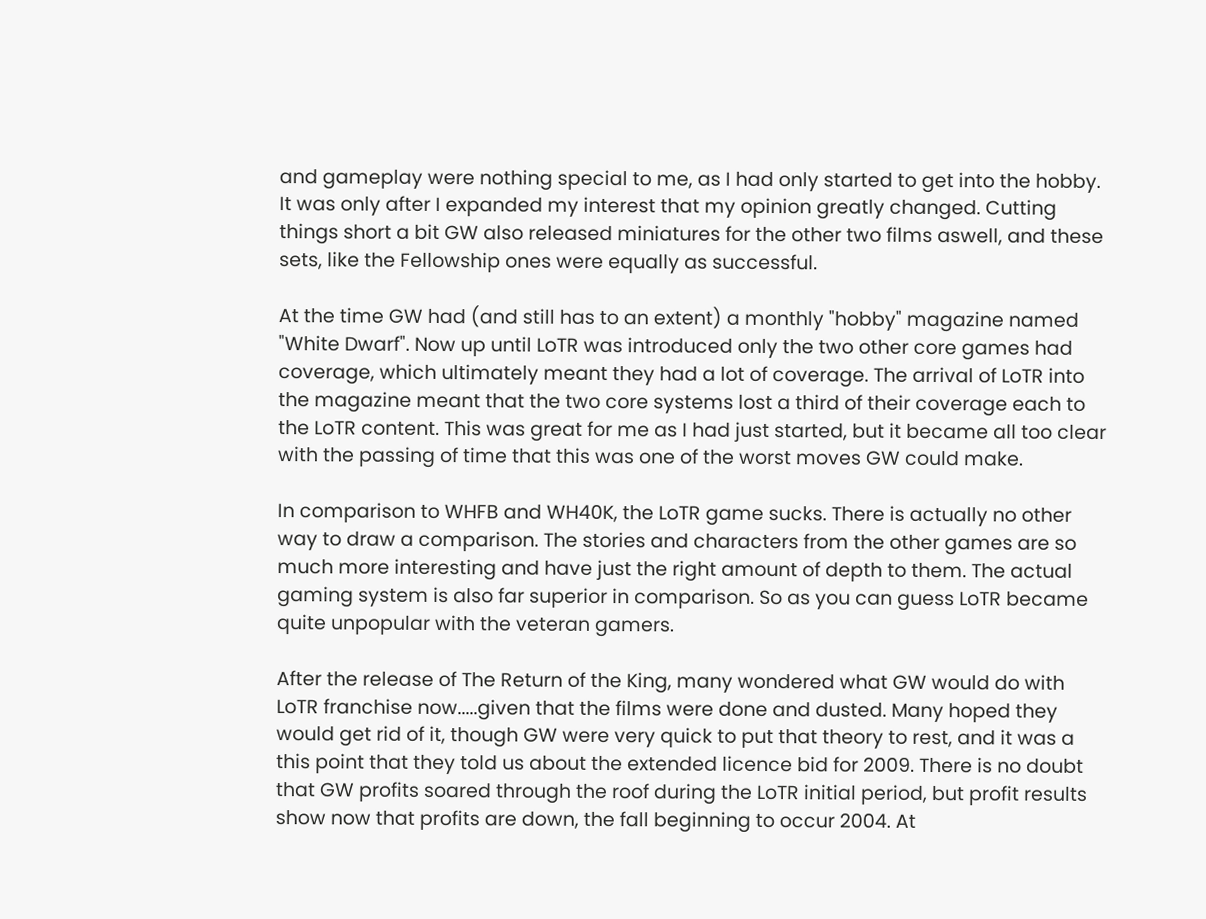and gameplay were nothing special to me, as I had only started to get into the hobby. It was only after I expanded my interest that my opinion greatly changed. Cutting things short a bit GW also released miniatures for the other two films aswell, and these sets, like the Fellowship ones were equally as successful.

At the time GW had (and still has to an extent) a monthly "hobby" magazine named "White Dwarf". Now up until LoTR was introduced only the two other core games had coverage, which ultimately meant they had a lot of coverage. The arrival of LoTR into the magazine meant that the two core systems lost a third of their coverage each to the LoTR content. This was great for me as I had just started, but it became all too clear with the passing of time that this was one of the worst moves GW could make.

In comparison to WHFB and WH40K, the LoTR game sucks. There is actually no other way to draw a comparison. The stories and characters from the other games are so much more interesting and have just the right amount of depth to them. The actual gaming system is also far superior in comparison. So as you can guess LoTR became quite unpopular with the veteran gamers.

After the release of The Return of the King, many wondered what GW would do with LoTR franchise now.....given that the films were done and dusted. Many hoped they would get rid of it, though GW were very quick to put that theory to rest, and it was a this point that they told us about the extended licence bid for 2009. There is no doubt that GW profits soared through the roof during the LoTR initial period, but profit results show now that profits are down, the fall beginning to occur 2004. At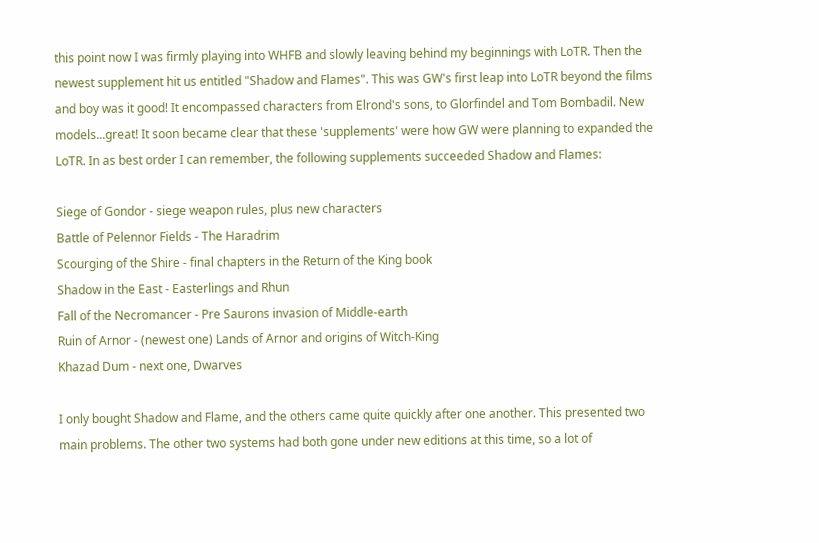this point now I was firmly playing into WHFB and slowly leaving behind my beginnings with LoTR. Then the newest supplement hit us entitled "Shadow and Flames". This was GW's first leap into LoTR beyond the films and boy was it good! It encompassed characters from Elrond's sons, to Glorfindel and Tom Bombadil. New models...great! It soon became clear that these 'supplements' were how GW were planning to expanded the LoTR. In as best order I can remember, the following supplements succeeded Shadow and Flames:

Siege of Gondor - siege weapon rules, plus new characters
Battle of Pelennor Fields - The Haradrim
Scourging of the Shire - final chapters in the Return of the King book
Shadow in the East - Easterlings and Rhun
Fall of the Necromancer - Pre Saurons invasion of Middle-earth
Ruin of Arnor - (newest one) Lands of Arnor and origins of Witch-King
Khazad Dum - next one, Dwarves

I only bought Shadow and Flame, and the others came quite quickly after one another. This presented two main problems. The other two systems had both gone under new editions at this time, so a lot of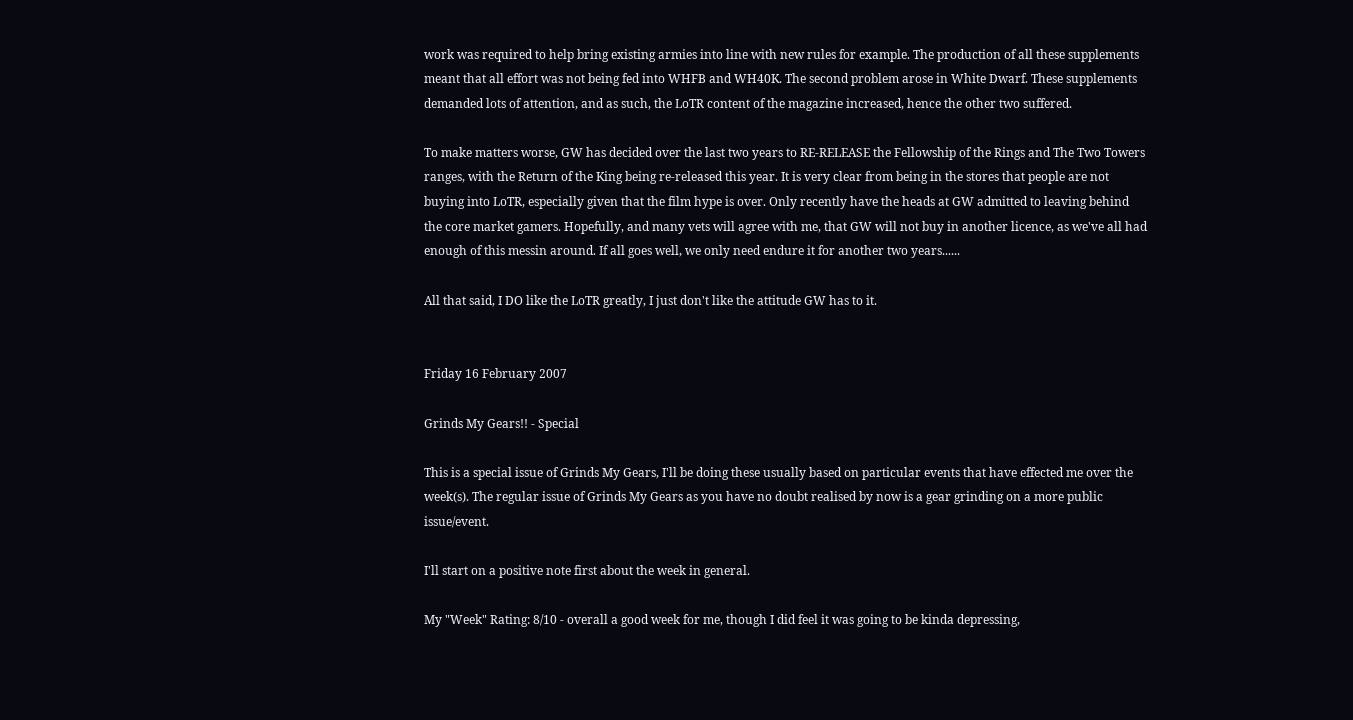work was required to help bring existing armies into line with new rules for example. The production of all these supplements meant that all effort was not being fed into WHFB and WH40K. The second problem arose in White Dwarf. These supplements demanded lots of attention, and as such, the LoTR content of the magazine increased, hence the other two suffered.

To make matters worse, GW has decided over the last two years to RE-RELEASE the Fellowship of the Rings and The Two Towers ranges, with the Return of the King being re-released this year. It is very clear from being in the stores that people are not buying into LoTR, especially given that the film hype is over. Only recently have the heads at GW admitted to leaving behind the core market gamers. Hopefully, and many vets will agree with me, that GW will not buy in another licence, as we've all had enough of this messin around. If all goes well, we only need endure it for another two years......

All that said, I DO like the LoTR greatly, I just don't like the attitude GW has to it.


Friday 16 February 2007

Grinds My Gears!! - Special

This is a special issue of Grinds My Gears, I'll be doing these usually based on particular events that have effected me over the week(s). The regular issue of Grinds My Gears as you have no doubt realised by now is a gear grinding on a more public issue/event.

I'll start on a positive note first about the week in general.

My "Week" Rating: 8/10 - overall a good week for me, though I did feel it was going to be kinda depressing,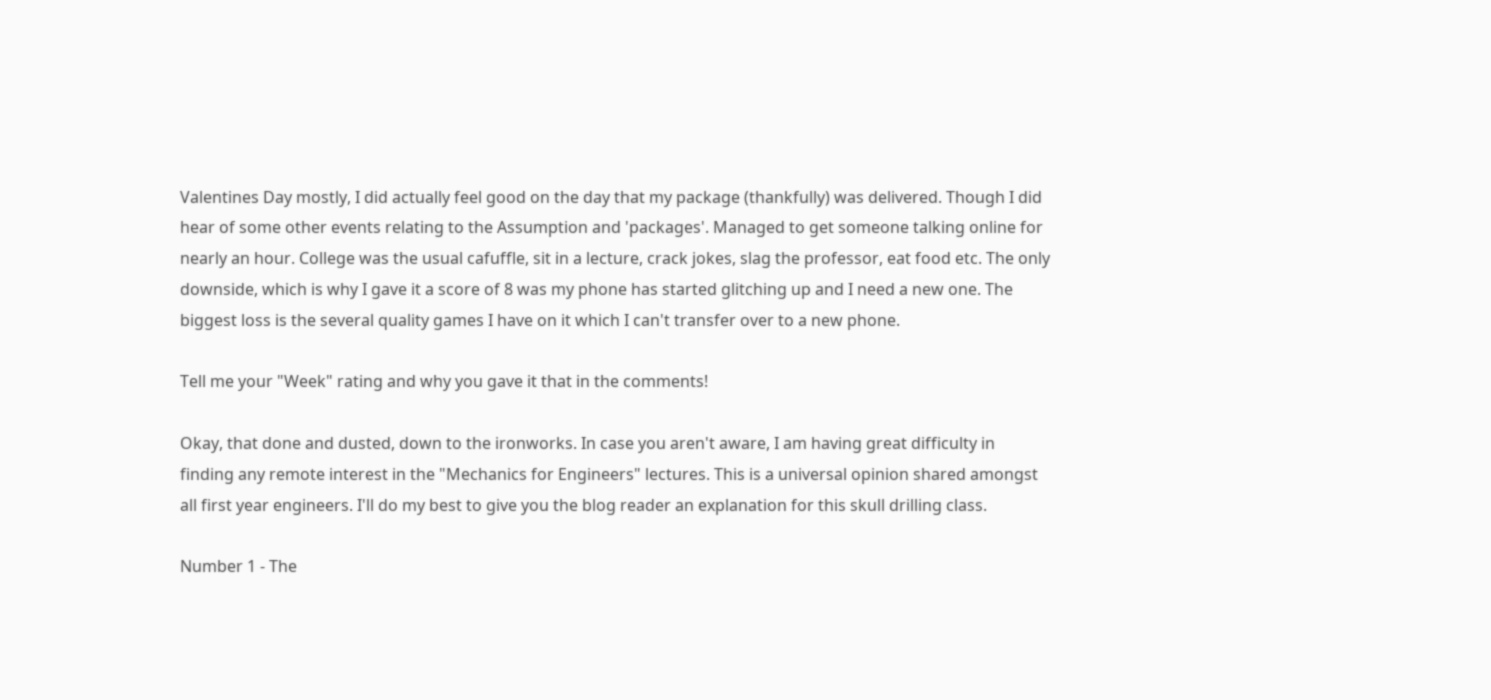Valentines Day mostly, I did actually feel good on the day that my package (thankfully) was delivered. Though I did hear of some other events relating to the Assumption and 'packages'. Managed to get someone talking online for nearly an hour. College was the usual cafuffle, sit in a lecture, crack jokes, slag the professor, eat food etc. The only downside, which is why I gave it a score of 8 was my phone has started glitching up and I need a new one. The biggest loss is the several quality games I have on it which I can't transfer over to a new phone.

Tell me your "Week" rating and why you gave it that in the comments!

Okay, that done and dusted, down to the ironworks. In case you aren't aware, I am having great difficulty in finding any remote interest in the "Mechanics for Engineers" lectures. This is a universal opinion shared amongst all first year engineers. I'll do my best to give you the blog reader an explanation for this skull drilling class.

Number 1 - The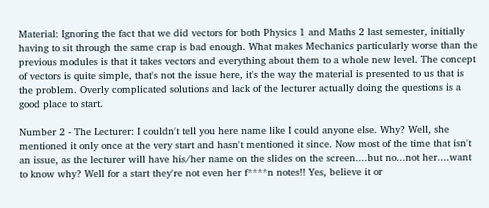Material: Ignoring the fact that we did vectors for both Physics 1 and Maths 2 last semester, initially having to sit through the same crap is bad enough. What makes Mechanics particularly worse than the previous modules is that it takes vectors and everything about them to a whole new level. The concept of vectors is quite simple, that's not the issue here, it's the way the material is presented to us that is the problem. Overly complicated solutions and lack of the lecturer actually doing the questions is a good place to start.

Number 2 - The Lecturer: I couldn't tell you here name like I could anyone else. Why? Well, she mentioned it only once at the very start and hasn't mentioned it since. Now most of the time that isn't an issue, as the lecturer will have his/her name on the slides on the screen....but no...not her....want to know why? Well for a start they're not even her f****n notes!! Yes, believe it or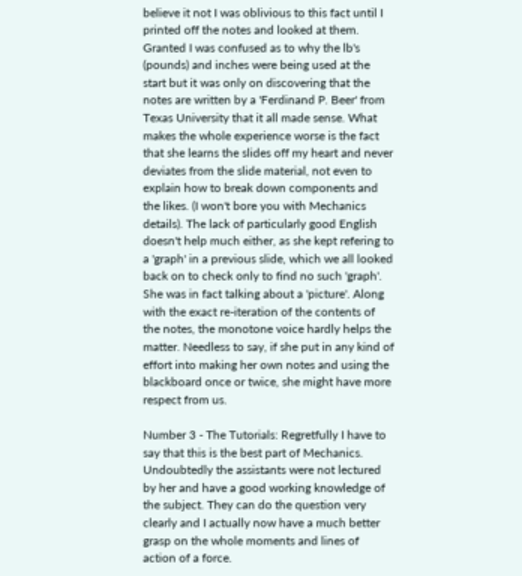believe it not I was oblivious to this fact until I printed off the notes and looked at them. Granted I was confused as to why the lb's (pounds) and inches were being used at the start but it was only on discovering that the notes are written by a 'Ferdinand P. Beer' from Texas University that it all made sense. What makes the whole experience worse is the fact that she learns the slides off my heart and never deviates from the slide material, not even to explain how to break down components and the likes. (I won't bore you with Mechanics details). The lack of particularly good English doesn't help much either, as she kept refering to a 'graph' in a previous slide, which we all looked back on to check only to find no such 'graph'. She was in fact talking about a 'picture'. Along with the exact re-iteration of the contents of the notes, the monotone voice hardly helps the matter. Needless to say, if she put in any kind of effort into making her own notes and using the blackboard once or twice, she might have more respect from us.

Number 3 - The Tutorials: Regretfully I have to say that this is the best part of Mechanics. Undoubtedly the assistants were not lectured by her and have a good working knowledge of the subject. They can do the question very clearly and I actually now have a much better grasp on the whole moments and lines of action of a force.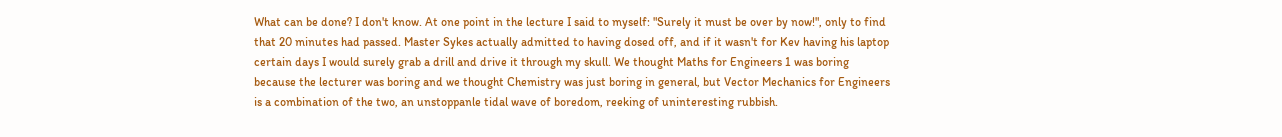What can be done? I don't know. At one point in the lecture I said to myself: "Surely it must be over by now!", only to find that 20 minutes had passed. Master Sykes actually admitted to having dosed off, and if it wasn't for Kev having his laptop certain days I would surely grab a drill and drive it through my skull. We thought Maths for Engineers 1 was boring because the lecturer was boring and we thought Chemistry was just boring in general, but Vector Mechanics for Engineers is a combination of the two, an unstoppanle tidal wave of boredom, reeking of uninteresting rubbish.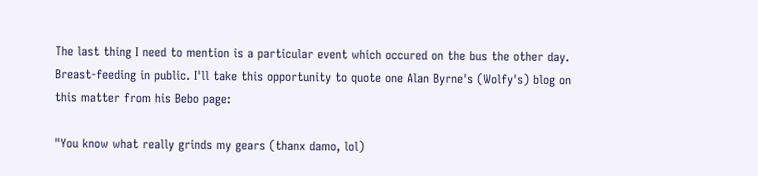The last thing I need to mention is a particular event which occured on the bus the other day. Breast-feeding in public. I'll take this opportunity to quote one Alan Byrne's (Wolfy's) blog on this matter from his Bebo page:

"You know what really grinds my gears (thanx damo, lol)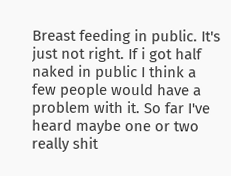Breast feeding in public. It's just not right. If i got half naked in public I think a few people would have a problem with it. So far I've heard maybe one or two really shit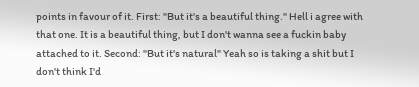points in favour of it. First: "But it's a beautiful thing." Hell i agree with that one. It is a beautiful thing, but I don't wanna see a fuckin baby attached to it. Second: "But it's natural" Yeah so is taking a shit but I don't think I'd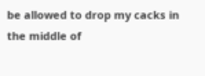be allowed to drop my cacks in the middle of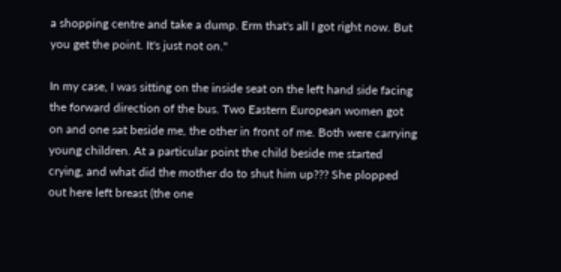a shopping centre and take a dump. Erm that's all I got right now. But you get the point. It's just not on."

In my case, I was sitting on the inside seat on the left hand side facing the forward direction of the bus. Two Eastern European women got on and one sat beside me, the other in front of me. Both were carrying young children. At a particular point the child beside me started crying, and what did the mother do to shut him up??? She plopped out here left breast (the one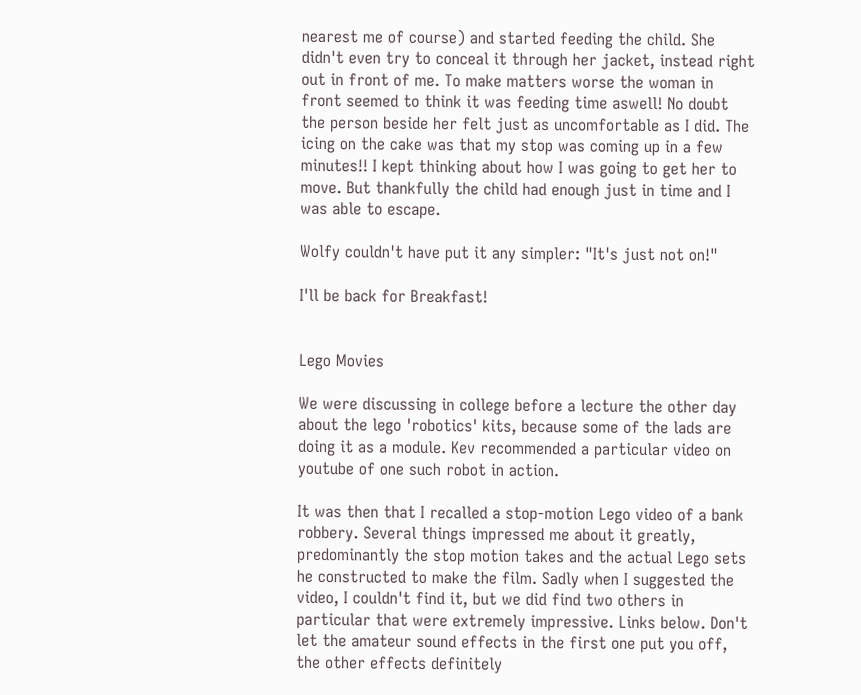nearest me of course) and started feeding the child. She didn't even try to conceal it through her jacket, instead right out in front of me. To make matters worse the woman in front seemed to think it was feeding time aswell! No doubt the person beside her felt just as uncomfortable as I did. The icing on the cake was that my stop was coming up in a few minutes!! I kept thinking about how I was going to get her to move. But thankfully the child had enough just in time and I was able to escape.

Wolfy couldn't have put it any simpler: "It's just not on!"

I'll be back for Breakfast!


Lego Movies

We were discussing in college before a lecture the other day about the lego 'robotics' kits, because some of the lads are doing it as a module. Kev recommended a particular video on youtube of one such robot in action.

It was then that I recalled a stop-motion Lego video of a bank robbery. Several things impressed me about it greatly, predominantly the stop motion takes and the actual Lego sets he constructed to make the film. Sadly when I suggested the video, I couldn't find it, but we did find two others in particular that were extremely impressive. Links below. Don't let the amateur sound effects in the first one put you off, the other effects definitely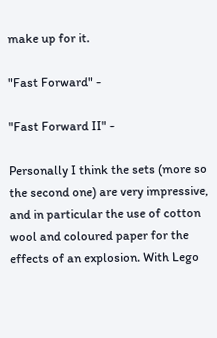make up for it.

"Fast Forward" -

"Fast Forward II" -

Personally I think the sets (more so the second one) are very impressive, and in particular the use of cotton wool and coloured paper for the effects of an explosion. With Lego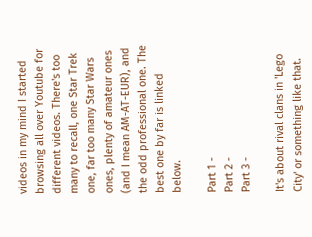videos in my mind I started browsing all over Youtube for different videos. There's too many to recall, one Star Trek one, far too many Star Wars ones, plenty of amateur ones (and I mean AM-AT-EUR), and the odd professional one. The best one by far is linked below.

Part 1 -
Part 2 -
Part 3 -

It's about rival clans in 'Lego City' or something like that.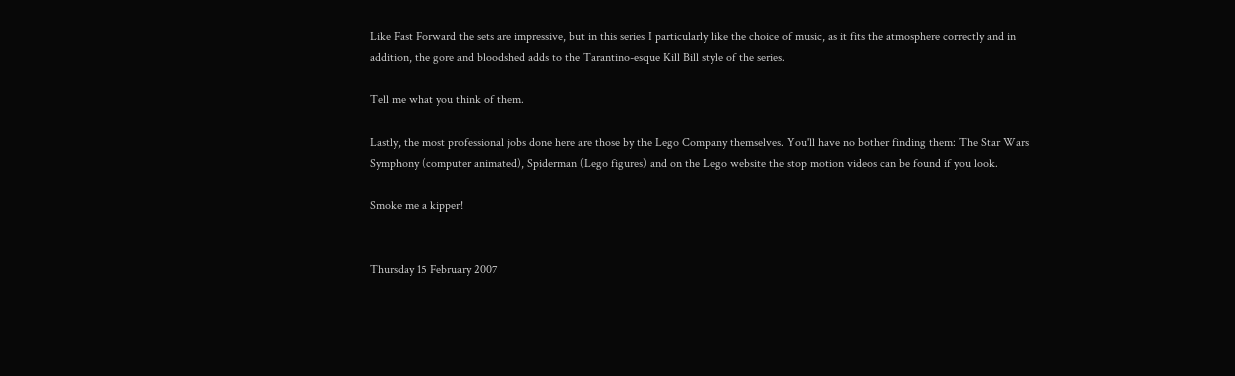Like Fast Forward the sets are impressive, but in this series I particularly like the choice of music, as it fits the atmosphere correctly and in addition, the gore and bloodshed adds to the Tarantino-esque Kill Bill style of the series.

Tell me what you think of them.

Lastly, the most professional jobs done here are those by the Lego Company themselves. You'll have no bother finding them: The Star Wars Symphony (computer animated), Spiderman (Lego figures) and on the Lego website the stop motion videos can be found if you look.

Smoke me a kipper!


Thursday 15 February 2007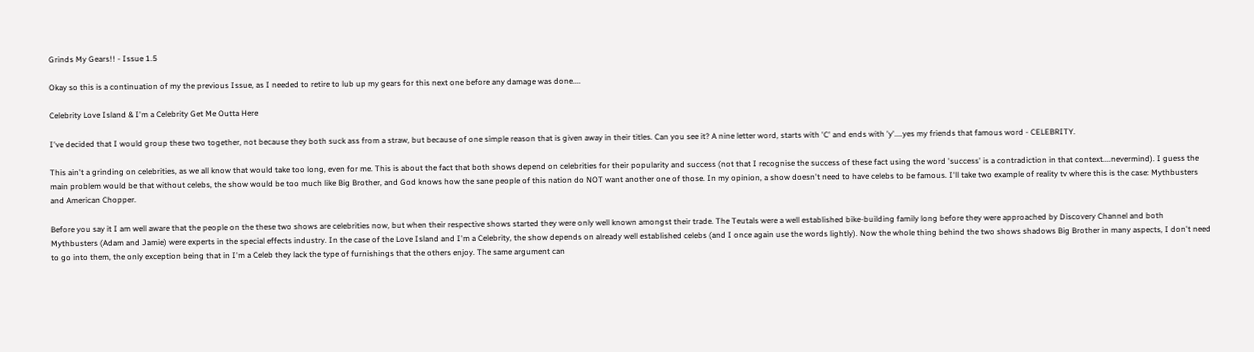Grinds My Gears!! - Issue 1.5

Okay so this is a continuation of my the previous Issue, as I needed to retire to lub up my gears for this next one before any damage was done....

Celebrity Love Island & I'm a Celebrity Get Me Outta Here

I've decided that I would group these two together, not because they both suck ass from a straw, but because of one simple reason that is given away in their titles. Can you see it? A nine letter word, starts with 'C' and ends with 'y'....yes my friends that famous word - CELEBRITY.

This ain't a grinding on celebrities, as we all know that would take too long, even for me. This is about the fact that both shows depend on celebrities for their popularity and success (not that I recognise the success of these fact using the word 'success' is a contradiction in that context....nevermind). I guess the main problem would be that without celebs, the show would be too much like Big Brother, and God knows how the sane people of this nation do NOT want another one of those. In my opinion, a show doesn't need to have celebs to be famous. I'll take two example of reality tv where this is the case: Mythbusters and American Chopper.

Before you say it I am well aware that the people on the these two shows are celebrities now, but when their respective shows started they were only well known amongst their trade. The Teutals were a well established bike-building family long before they were approached by Discovery Channel and both Mythbusters (Adam and Jamie) were experts in the special effects industry. In the case of the Love Island and I'm a Celebrity, the show depends on already well established celebs (and I once again use the words lightly). Now the whole thing behind the two shows shadows Big Brother in many aspects, I don't need to go into them, the only exception being that in I'm a Celeb they lack the type of furnishings that the others enjoy. The same argument can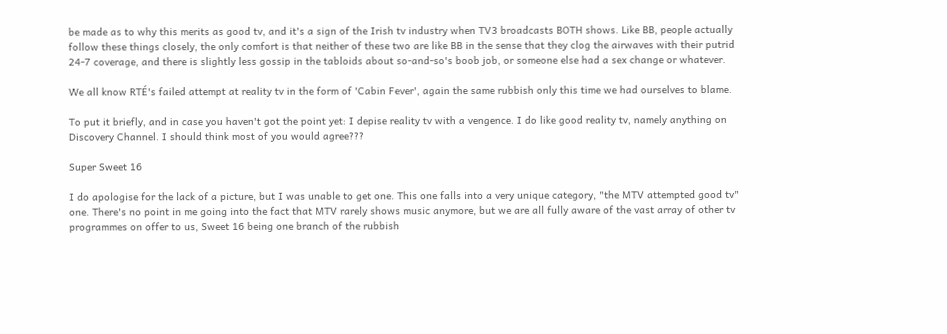be made as to why this merits as good tv, and it's a sign of the Irish tv industry when TV3 broadcasts BOTH shows. Like BB, people actually follow these things closely, the only comfort is that neither of these two are like BB in the sense that they clog the airwaves with their putrid 24-7 coverage, and there is slightly less gossip in the tabloids about so-and-so's boob job, or someone else had a sex change or whatever.

We all know RTÉ's failed attempt at reality tv in the form of 'Cabin Fever', again the same rubbish only this time we had ourselves to blame.

To put it briefly, and in case you haven't got the point yet: I depise reality tv with a vengence. I do like good reality tv, namely anything on Discovery Channel. I should think most of you would agree???

Super Sweet 16

I do apologise for the lack of a picture, but I was unable to get one. This one falls into a very unique category, "the MTV attempted good tv" one. There's no point in me going into the fact that MTV rarely shows music anymore, but we are all fully aware of the vast array of other tv programmes on offer to us, Sweet 16 being one branch of the rubbish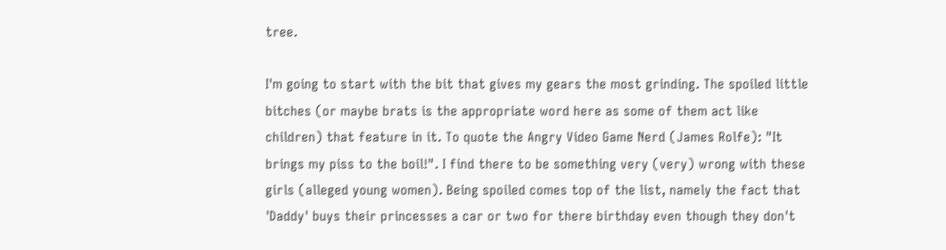tree.

I'm going to start with the bit that gives my gears the most grinding. The spoiled little bitches (or maybe brats is the appropriate word here as some of them act like children) that feature in it. To quote the Angry Video Game Nerd (James Rolfe): "It brings my piss to the boil!". I find there to be something very (very) wrong with these girls (alleged young women). Being spoiled comes top of the list, namely the fact that 'Daddy' buys their princesses a car or two for there birthday even though they don't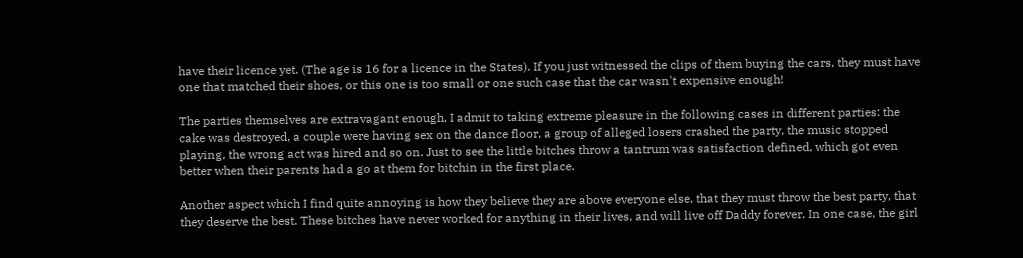have their licence yet. (The age is 16 for a licence in the States). If you just witnessed the clips of them buying the cars, they must have one that matched their shoes, or this one is too small or one such case that the car wasn't expensive enough!

The parties themselves are extravagant enough, I admit to taking extreme pleasure in the following cases in different parties: the cake was destroyed, a couple were having sex on the dance floor, a group of alleged losers crashed the party, the music stopped playing, the wrong act was hired and so on. Just to see the little bitches throw a tantrum was satisfaction defined, which got even better when their parents had a go at them for bitchin in the first place.

Another aspect which I find quite annoying is how they believe they are above everyone else, that they must throw the best party, that they deserve the best. These bitches have never worked for anything in their lives, and will live off Daddy forever. In one case, the girl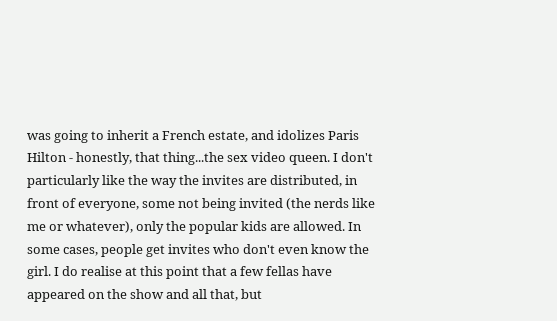was going to inherit a French estate, and idolizes Paris Hilton - honestly, that thing...the sex video queen. I don't particularly like the way the invites are distributed, in front of everyone, some not being invited (the nerds like me or whatever), only the popular kids are allowed. In some cases, people get invites who don't even know the girl. I do realise at this point that a few fellas have appeared on the show and all that, but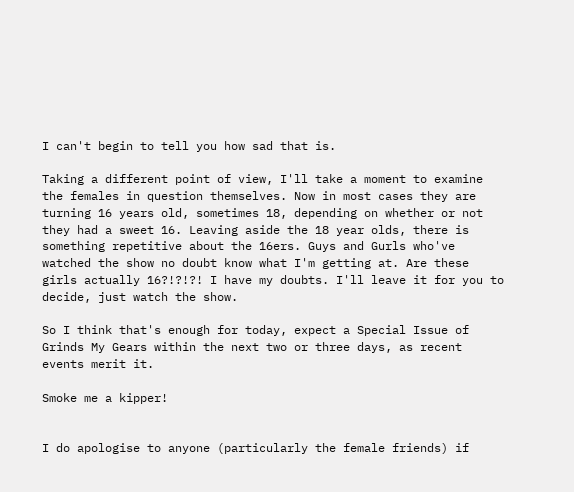I can't begin to tell you how sad that is.

Taking a different point of view, I'll take a moment to examine the females in question themselves. Now in most cases they are turning 16 years old, sometimes 18, depending on whether or not they had a sweet 16. Leaving aside the 18 year olds, there is something repetitive about the 16ers. Guys and Gurls who've watched the show no doubt know what I'm getting at. Are these girls actually 16?!?!?! I have my doubts. I'll leave it for you to decide, just watch the show.

So I think that's enough for today, expect a Special Issue of Grinds My Gears within the next two or three days, as recent events merit it.

Smoke me a kipper!


I do apologise to anyone (particularly the female friends) if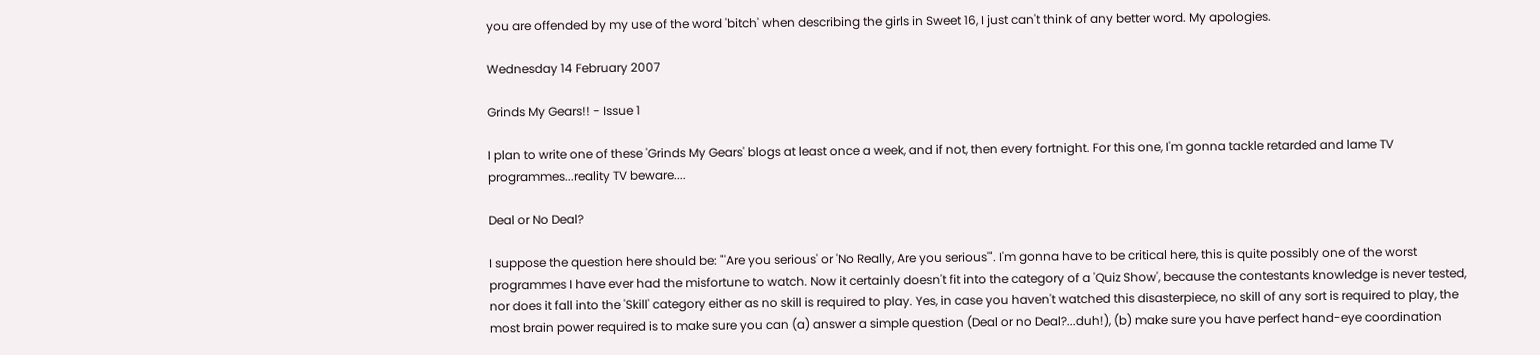you are offended by my use of the word 'bitch' when describing the girls in Sweet 16, I just can't think of any better word. My apologies.

Wednesday 14 February 2007

Grinds My Gears!! - Issue 1

I plan to write one of these 'Grinds My Gears' blogs at least once a week, and if not, then every fortnight. For this one, I'm gonna tackle retarded and lame TV programmes...reality TV beware....

Deal or No Deal?

I suppose the question here should be: "'Are you serious' or 'No Really, Are you serious'". I'm gonna have to be critical here, this is quite possibly one of the worst programmes I have ever had the misfortune to watch. Now it certainly doesn't fit into the category of a 'Quiz Show', because the contestants knowledge is never tested, nor does it fall into the 'Skill' category either as no skill is required to play. Yes, in case you haven't watched this disasterpiece, no skill of any sort is required to play, the most brain power required is to make sure you can (a) answer a simple question (Deal or no Deal?...duh!), (b) make sure you have perfect hand-eye coordination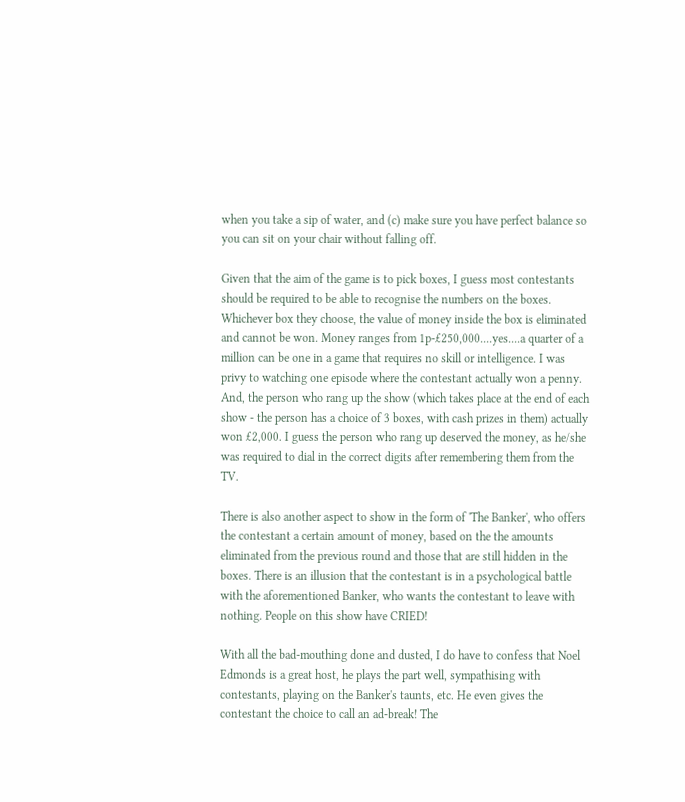when you take a sip of water, and (c) make sure you have perfect balance so you can sit on your chair without falling off.

Given that the aim of the game is to pick boxes, I guess most contestants should be required to be able to recognise the numbers on the boxes. Whichever box they choose, the value of money inside the box is eliminated and cannot be won. Money ranges from 1p-£250,000....yes....a quarter of a million can be one in a game that requires no skill or intelligence. I was privy to watching one episode where the contestant actually won a penny. And, the person who rang up the show (which takes place at the end of each show - the person has a choice of 3 boxes, with cash prizes in them) actually won £2,000. I guess the person who rang up deserved the money, as he/she was required to dial in the correct digits after remembering them from the TV.

There is also another aspect to show in the form of 'The Banker', who offers the contestant a certain amount of money, based on the the amounts eliminated from the previous round and those that are still hidden in the boxes. There is an illusion that the contestant is in a psychological battle with the aforementioned Banker, who wants the contestant to leave with nothing. People on this show have CRIED!

With all the bad-mouthing done and dusted, I do have to confess that Noel Edmonds is a great host, he plays the part well, sympathising with contestants, playing on the Banker's taunts, etc. He even gives the contestant the choice to call an ad-break! The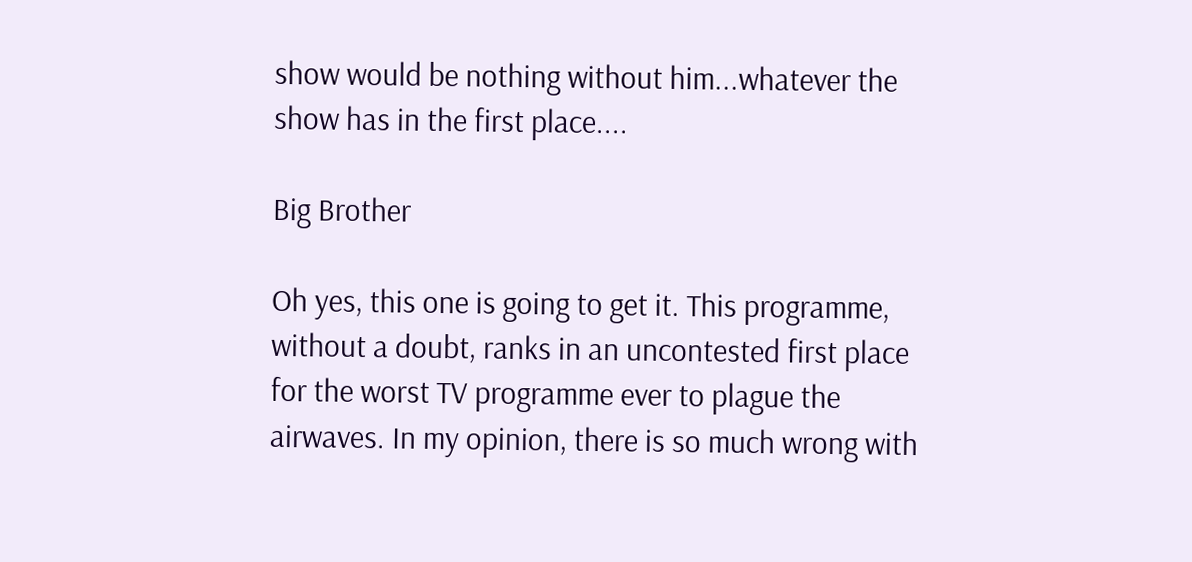show would be nothing without him...whatever the show has in the first place....

Big Brother

Oh yes, this one is going to get it. This programme, without a doubt, ranks in an uncontested first place for the worst TV programme ever to plague the airwaves. In my opinion, there is so much wrong with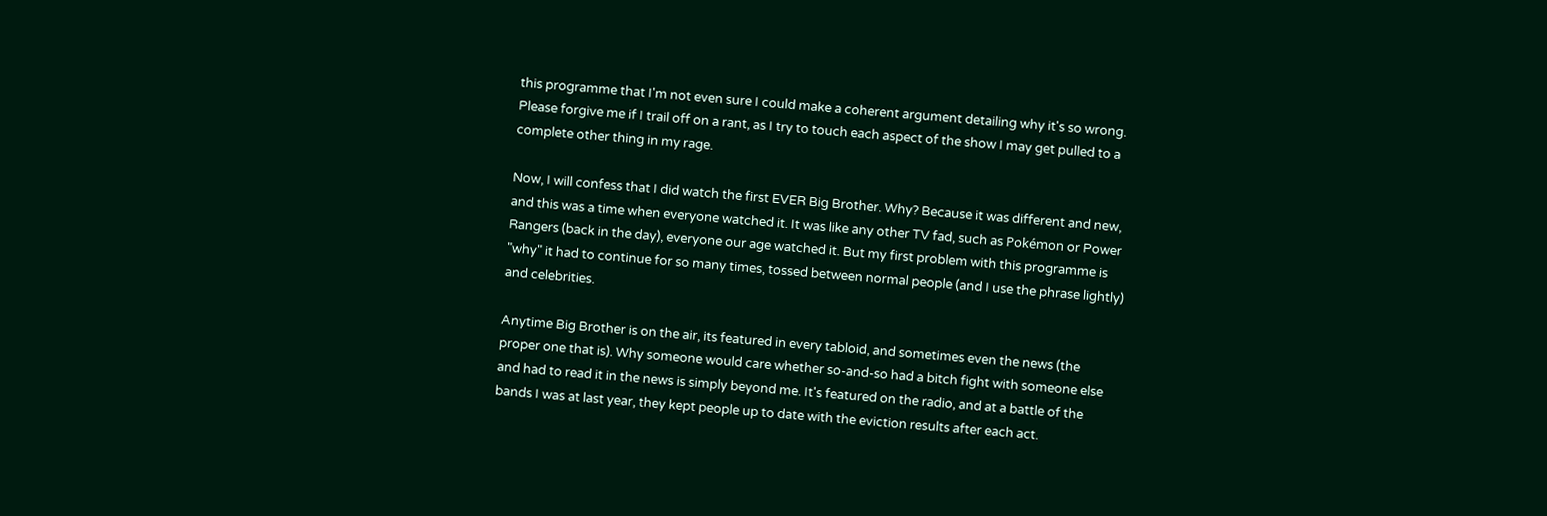this programme that I'm not even sure I could make a coherent argument detailing why it's so wrong. Please forgive me if I trail off on a rant, as I try to touch each aspect of the show I may get pulled to a complete other thing in my rage.

Now, I will confess that I did watch the first EVER Big Brother. Why? Because it was different and new, and this was a time when everyone watched it. It was like any other TV fad, such as Pokémon or Power Rangers (back in the day), everyone our age watched it. But my first problem with this programme is "why" it had to continue for so many times, tossed between normal people (and I use the phrase lightly) and celebrities.

Anytime Big Brother is on the air, its featured in every tabloid, and sometimes even the news (the proper one that is). Why someone would care whether so-and-so had a bitch fight with someone else and had to read it in the news is simply beyond me. It's featured on the radio, and at a battle of the bands I was at last year, they kept people up to date with the eviction results after each act.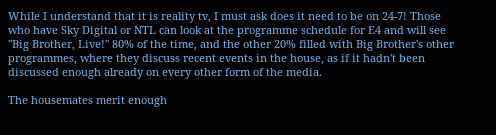While I understand that it is reality tv, I must ask does it need to be on 24-7! Those who have Sky Digital or NTL can look at the programme schedule for E4 and will see "Big Brother, Live!" 80% of the time, and the other 20% filled with Big Brother's other programmes, where they discuss recent events in the house, as if it hadn't been discussed enough already on every other form of the media.

The housemates merit enough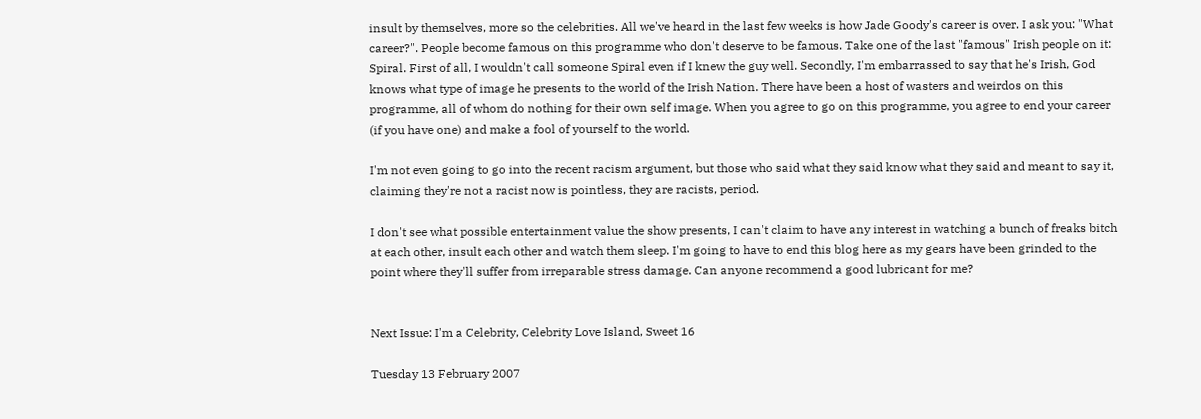insult by themselves, more so the celebrities. All we've heard in the last few weeks is how Jade Goody's career is over. I ask you: "What career?". People become famous on this programme who don't deserve to be famous. Take one of the last "famous" Irish people on it: Spiral. First of all, I wouldn't call someone Spiral even if I knew the guy well. Secondly, I'm embarrassed to say that he's Irish, God knows what type of image he presents to the world of the Irish Nation. There have been a host of wasters and weirdos on this programme, all of whom do nothing for their own self image. When you agree to go on this programme, you agree to end your career (if you have one) and make a fool of yourself to the world.

I'm not even going to go into the recent racism argument, but those who said what they said know what they said and meant to say it, claiming they're not a racist now is pointless, they are racists, period.

I don't see what possible entertainment value the show presents, I can't claim to have any interest in watching a bunch of freaks bitch at each other, insult each other and watch them sleep. I'm going to have to end this blog here as my gears have been grinded to the point where they'll suffer from irreparable stress damage. Can anyone recommend a good lubricant for me?


Next Issue: I'm a Celebrity, Celebrity Love Island, Sweet 16

Tuesday 13 February 2007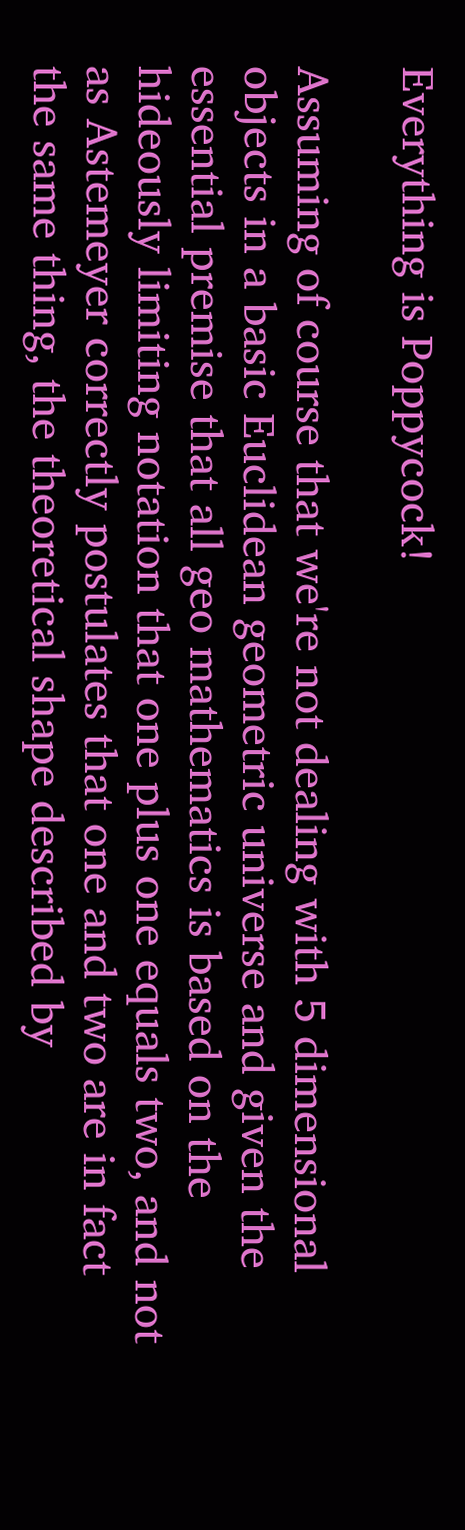Everything is Poppycock!

Assuming of course that we're not dealing with 5 dimensional objects in a basic Euclidean geometric universe and given the essential premise that all geo mathematics is based on the hideously limiting notation that one plus one equals two, and not as Astemeyer correctly postulates that one and two are in fact the same thing, the theoretical shape described by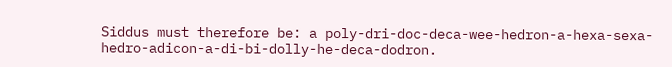Siddus must therefore be: a poly-dri-doc-deca-wee-hedron-a-hexa-sexa-hedro-adicon-a-di-bi-dolly-he-deca-dodron.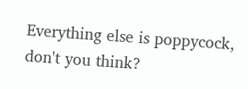Everything else is poppycock, don't you think?